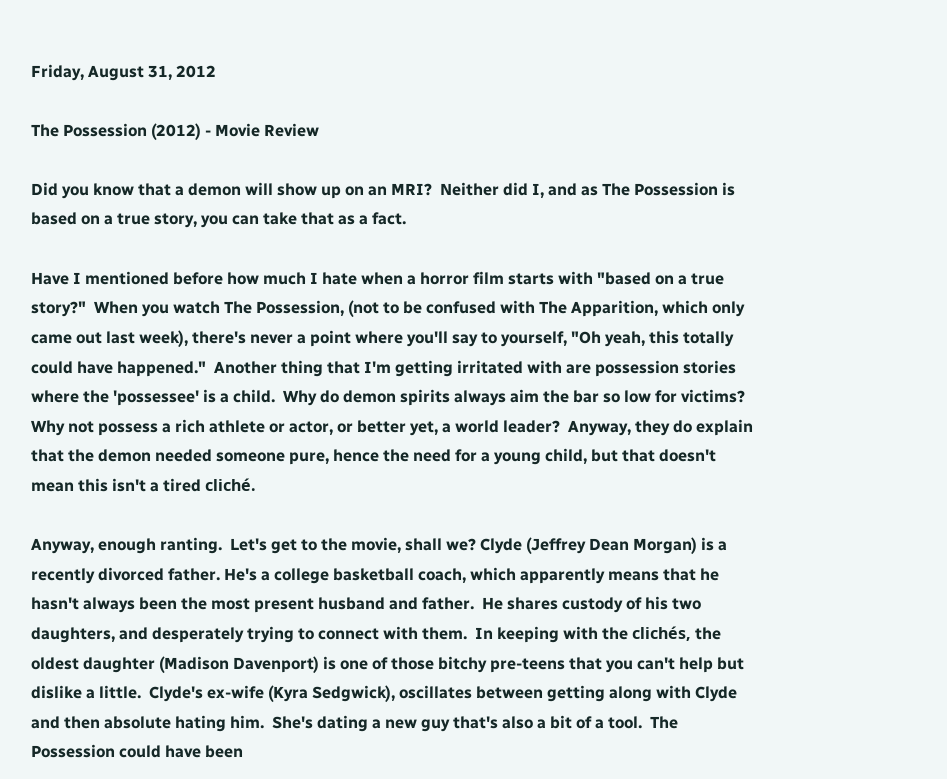Friday, August 31, 2012

The Possession (2012) - Movie Review

Did you know that a demon will show up on an MRI?  Neither did I, and as The Possession is based on a true story, you can take that as a fact.

Have I mentioned before how much I hate when a horror film starts with "based on a true story?"  When you watch The Possession, (not to be confused with The Apparition, which only came out last week), there's never a point where you'll say to yourself, "Oh yeah, this totally could have happened."  Another thing that I'm getting irritated with are possession stories where the 'possessee' is a child.  Why do demon spirits always aim the bar so low for victims?  Why not possess a rich athlete or actor, or better yet, a world leader?  Anyway, they do explain that the demon needed someone pure, hence the need for a young child, but that doesn't mean this isn't a tired cliché.

Anyway, enough ranting.  Let's get to the movie, shall we? Clyde (Jeffrey Dean Morgan) is a recently divorced father. He's a college basketball coach, which apparently means that he hasn't always been the most present husband and father.  He shares custody of his two daughters, and desperately trying to connect with them.  In keeping with the clichés, the oldest daughter (Madison Davenport) is one of those bitchy pre-teens that you can't help but dislike a little.  Clyde's ex-wife (Kyra Sedgwick), oscillates between getting along with Clyde and then absolute hating him.  She's dating a new guy that's also a bit of a tool.  The Possession could have been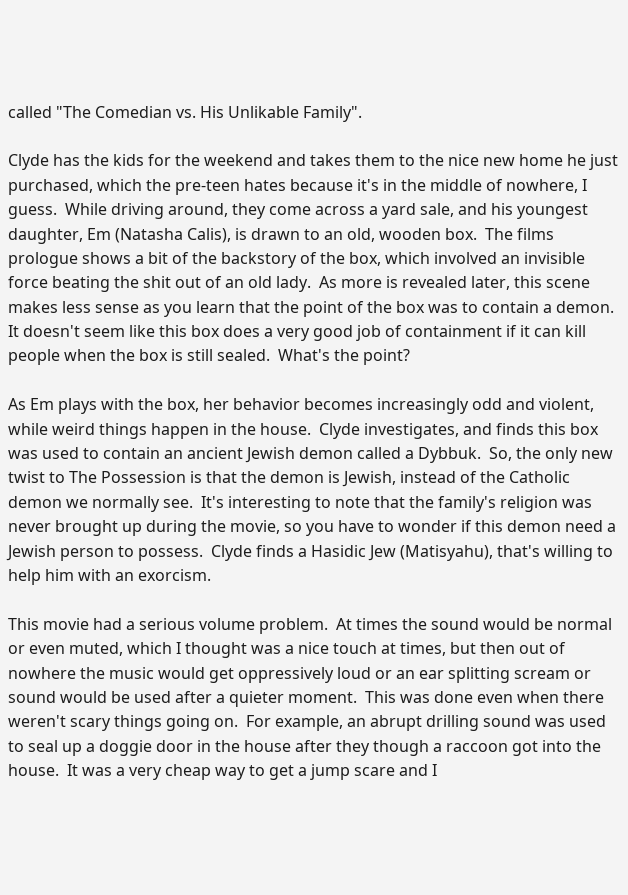called "The Comedian vs. His Unlikable Family".

Clyde has the kids for the weekend and takes them to the nice new home he just purchased, which the pre-teen hates because it's in the middle of nowhere, I guess.  While driving around, they come across a yard sale, and his youngest daughter, Em (Natasha Calis), is drawn to an old, wooden box.  The films prologue shows a bit of the backstory of the box, which involved an invisible force beating the shit out of an old lady.  As more is revealed later, this scene makes less sense as you learn that the point of the box was to contain a demon.  It doesn't seem like this box does a very good job of containment if it can kill people when the box is still sealed.  What's the point?

As Em plays with the box, her behavior becomes increasingly odd and violent, while weird things happen in the house.  Clyde investigates, and finds this box was used to contain an ancient Jewish demon called a Dybbuk.  So, the only new twist to The Possession is that the demon is Jewish, instead of the Catholic demon we normally see.  It's interesting to note that the family's religion was never brought up during the movie, so you have to wonder if this demon need a Jewish person to possess.  Clyde finds a Hasidic Jew (Matisyahu), that's willing to help him with an exorcism.

This movie had a serious volume problem.  At times the sound would be normal or even muted, which I thought was a nice touch at times, but then out of nowhere the music would get oppressively loud or an ear splitting scream or sound would be used after a quieter moment.  This was done even when there weren't scary things going on.  For example, an abrupt drilling sound was used to seal up a doggie door in the house after they though a raccoon got into the house.  It was a very cheap way to get a jump scare and I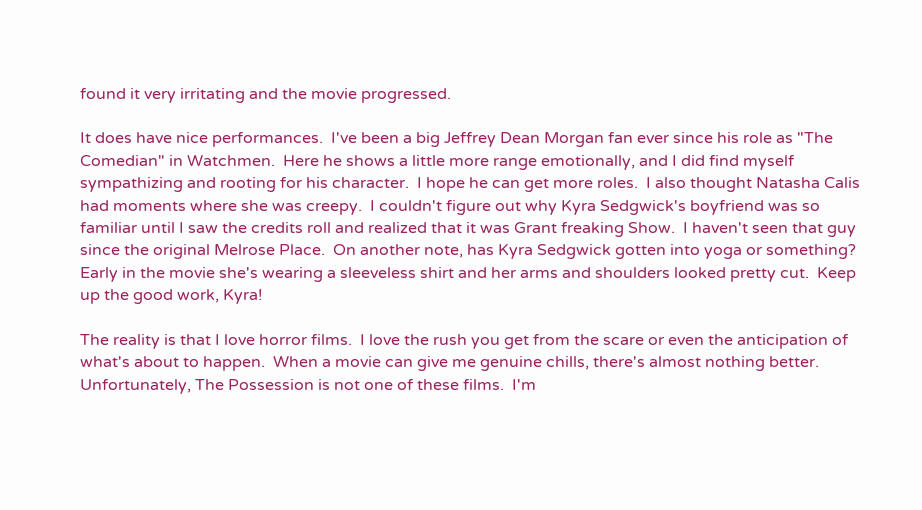found it very irritating and the movie progressed.

It does have nice performances.  I've been a big Jeffrey Dean Morgan fan ever since his role as "The Comedian" in Watchmen.  Here he shows a little more range emotionally, and I did find myself sympathizing and rooting for his character.  I hope he can get more roles.  I also thought Natasha Calis had moments where she was creepy.  I couldn't figure out why Kyra Sedgwick's boyfriend was so familiar until I saw the credits roll and realized that it was Grant freaking Show.  I haven't seen that guy since the original Melrose Place.  On another note, has Kyra Sedgwick gotten into yoga or something?  Early in the movie she's wearing a sleeveless shirt and her arms and shoulders looked pretty cut.  Keep up the good work, Kyra!

The reality is that I love horror films.  I love the rush you get from the scare or even the anticipation of what's about to happen.  When a movie can give me genuine chills, there's almost nothing better.  Unfortunately, The Possession is not one of these films.  I'm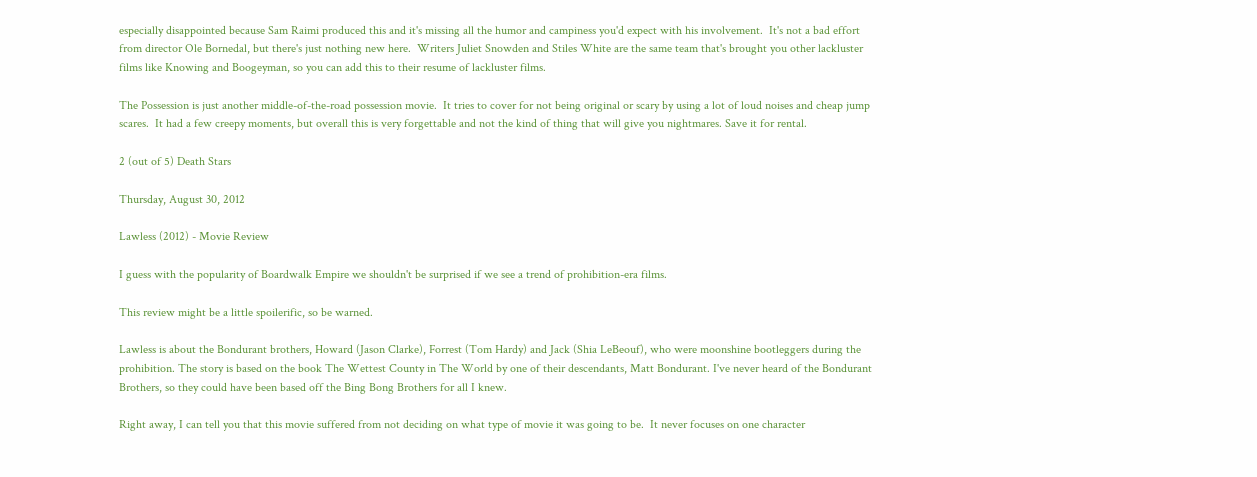especially disappointed because Sam Raimi produced this and it's missing all the humor and campiness you'd expect with his involvement.  It's not a bad effort from director Ole Bornedal, but there's just nothing new here.  Writers Juliet Snowden and Stiles White are the same team that's brought you other lackluster films like Knowing and Boogeyman, so you can add this to their resume of lackluster films.

The Possession is just another middle-of-the-road possession movie.  It tries to cover for not being original or scary by using a lot of loud noises and cheap jump scares.  It had a few creepy moments, but overall this is very forgettable and not the kind of thing that will give you nightmares. Save it for rental.

2 (out of 5) Death Stars

Thursday, August 30, 2012

Lawless (2012) - Movie Review

I guess with the popularity of Boardwalk Empire we shouldn't be surprised if we see a trend of prohibition-era films.

This review might be a little spoilerific, so be warned.

Lawless is about the Bondurant brothers, Howard (Jason Clarke), Forrest (Tom Hardy) and Jack (Shia LeBeouf), who were moonshine bootleggers during the prohibition. The story is based on the book The Wettest County in The World by one of their descendants, Matt Bondurant. I've never heard of the Bondurant Brothers, so they could have been based off the Bing Bong Brothers for all I knew.

Right away, I can tell you that this movie suffered from not deciding on what type of movie it was going to be.  It never focuses on one character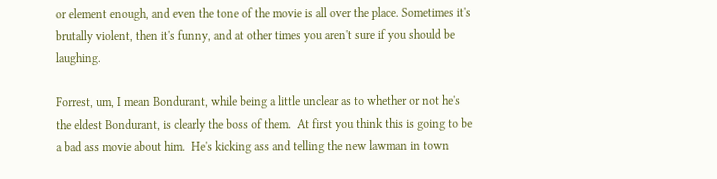or element enough, and even the tone of the movie is all over the place. Sometimes it's brutally violent, then it's funny, and at other times you aren't sure if you should be laughing.

Forrest, um, I mean Bondurant, while being a little unclear as to whether or not he's the eldest Bondurant, is clearly the boss of them.  At first you think this is going to be a bad ass movie about him.  He's kicking ass and telling the new lawman in town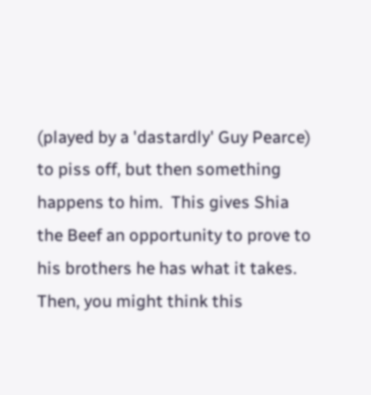(played by a 'dastardly' Guy Pearce) to piss off, but then something happens to him.  This gives Shia the Beef an opportunity to prove to his brothers he has what it takes.  Then, you might think this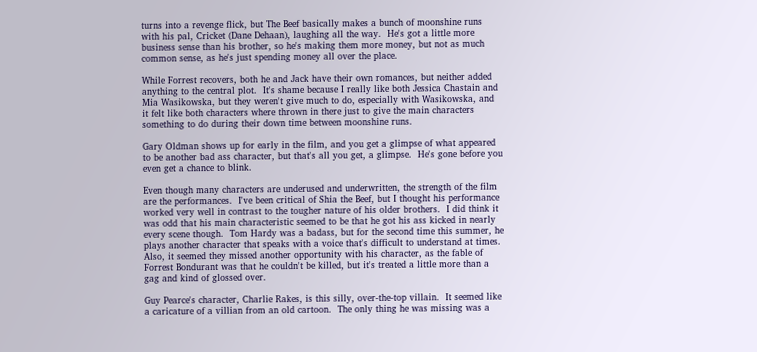turns into a revenge flick, but The Beef basically makes a bunch of moonshine runs with his pal, Cricket (Dane Dehaan), laughing all the way.  He's got a little more business sense than his brother, so he's making them more money, but not as much common sense, as he's just spending money all over the place.

While Forrest recovers, both he and Jack have their own romances, but neither added anything to the central plot.  It's shame because I really like both Jessica Chastain and Mia Wasikowska, but they weren't give much to do, especially with Wasikowska, and it felt like both characters where thrown in there just to give the main characters something to do during their down time between moonshine runs.

Gary Oldman shows up for early in the film, and you get a glimpse of what appeared to be another bad ass character, but that's all you get, a glimpse.  He's gone before you even get a chance to blink.

Even though many characters are underused and underwritten, the strength of the film are the performances.  I've been critical of Shia the Beef, but I thought his performance worked very well in contrast to the tougher nature of his older brothers.  I did think it was odd that his main characteristic seemed to be that he got his ass kicked in nearly every scene though.  Tom Hardy was a badass, but for the second time this summer, he plays another character that speaks with a voice that's difficult to understand at times.  Also, it seemed they missed another opportunity with his character, as the fable of Forrest Bondurant was that he couldn't be killed, but it's treated a little more than a gag and kind of glossed over.

Guy Pearce's character, Charlie Rakes, is this silly, over-the-top villain.  It seemed like a caricature of a villian from an old cartoon.  The only thing he was missing was a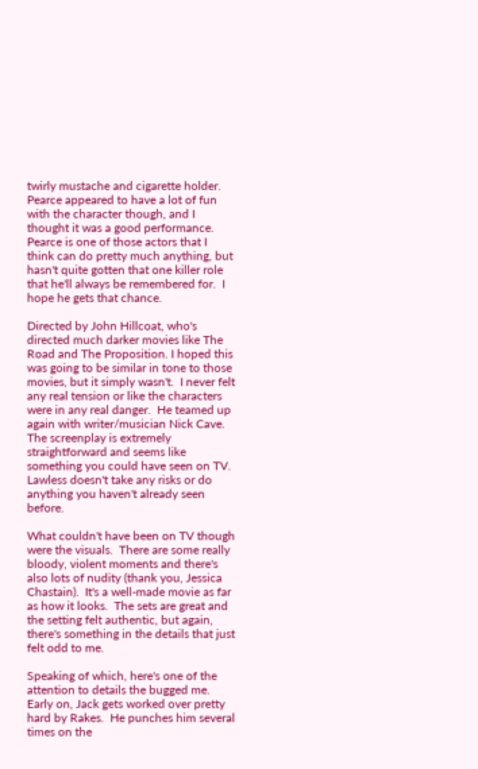twirly mustache and cigarette holder.  Pearce appeared to have a lot of fun with the character though, and I thought it was a good performance.  Pearce is one of those actors that I think can do pretty much anything, but hasn't quite gotten that one killer role that he'll always be remembered for.  I hope he gets that chance.

Directed by John Hillcoat, who's directed much darker movies like The Road and The Proposition. I hoped this was going to be similar in tone to those movies, but it simply wasn't.  I never felt any real tension or like the characters were in any real danger.  He teamed up again with writer/musician Nick Cave. The screenplay is extremely straightforward and seems like something you could have seen on TV.  Lawless doesn't take any risks or do anything you haven't already seen before.

What couldn't have been on TV though were the visuals.  There are some really bloody, violent moments and there's also lots of nudity (thank you, Jessica Chastain).  It's a well-made movie as far as how it looks.  The sets are great and the setting felt authentic, but again, there's something in the details that just felt odd to me.

Speaking of which, here's one of the attention to details the bugged me.  Early on, Jack gets worked over pretty hard by Rakes.  He punches him several times on the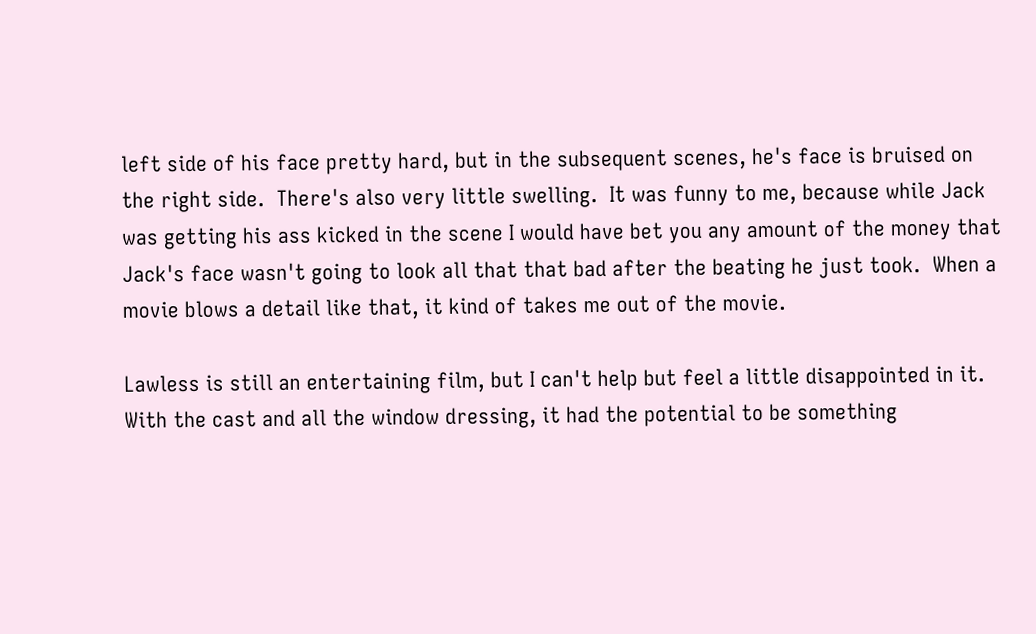left side of his face pretty hard, but in the subsequent scenes, he's face is bruised on the right side.  There's also very little swelling.  It was funny to me, because while Jack was getting his ass kicked in the scene I would have bet you any amount of the money that Jack's face wasn't going to look all that that bad after the beating he just took.  When a movie blows a detail like that, it kind of takes me out of the movie.

Lawless is still an entertaining film, but I can't help but feel a little disappointed in it.  With the cast and all the window dressing, it had the potential to be something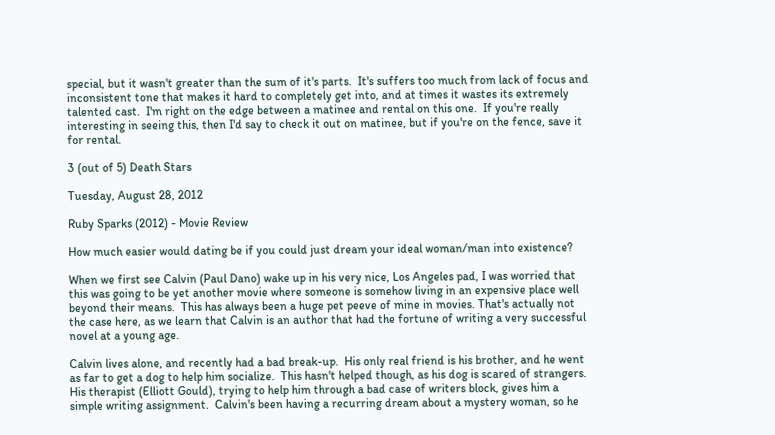special, but it wasn't greater than the sum of it's parts.  It's suffers too much from lack of focus and inconsistent tone that makes it hard to completely get into, and at times it wastes its extremely talented cast.  I'm right on the edge between a matinee and rental on this one.  If you're really interesting in seeing this, then I'd say to check it out on matinee, but if you're on the fence, save it for rental.

3 (out of 5) Death Stars

Tuesday, August 28, 2012

Ruby Sparks (2012) - Movie Review

How much easier would dating be if you could just dream your ideal woman/man into existence?

When we first see Calvin (Paul Dano) wake up in his very nice, Los Angeles pad, I was worried that this was going to be yet another movie where someone is somehow living in an expensive place well beyond their means.  This has always been a huge pet peeve of mine in movies. That's actually not the case here, as we learn that Calvin is an author that had the fortune of writing a very successful novel at a young age.

Calvin lives alone, and recently had a bad break-up.  His only real friend is his brother, and he went as far to get a dog to help him socialize.  This hasn't helped though, as his dog is scared of strangers.  His therapist (Elliott Gould), trying to help him through a bad case of writers block, gives him a simple writing assignment.  Calvin's been having a recurring dream about a mystery woman, so he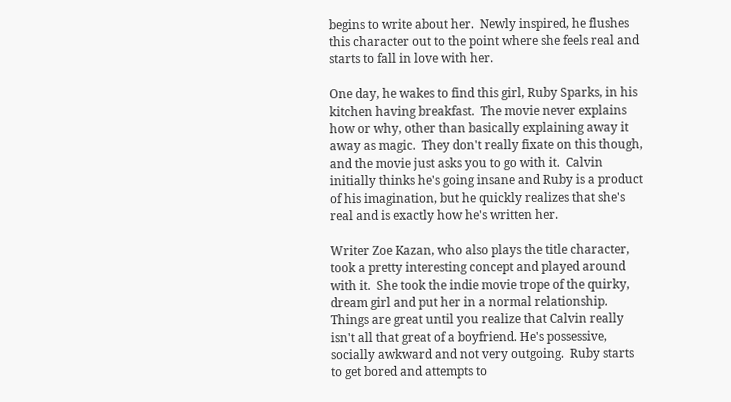begins to write about her.  Newly inspired, he flushes this character out to the point where she feels real and starts to fall in love with her.

One day, he wakes to find this girl, Ruby Sparks, in his kitchen having breakfast.  The movie never explains how or why, other than basically explaining away it away as magic.  They don't really fixate on this though, and the movie just asks you to go with it.  Calvin initially thinks he's going insane and Ruby is a product of his imagination, but he quickly realizes that she's real and is exactly how he's written her.

Writer Zoe Kazan, who also plays the title character, took a pretty interesting concept and played around with it.  She took the indie movie trope of the quirky, dream girl and put her in a normal relationship.  Things are great until you realize that Calvin really isn't all that great of a boyfriend. He's possessive, socially awkward and not very outgoing.  Ruby starts to get bored and attempts to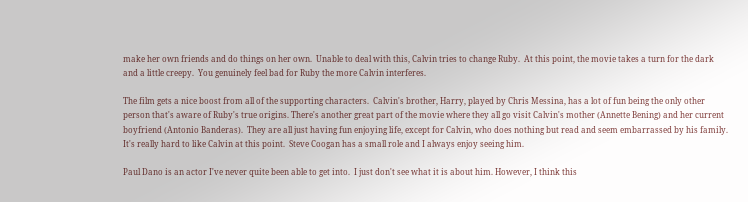make her own friends and do things on her own.  Unable to deal with this, Calvin tries to change Ruby.  At this point, the movie takes a turn for the dark and a little creepy.  You genuinely feel bad for Ruby the more Calvin interferes.

The film gets a nice boost from all of the supporting characters.  Calvin's brother, Harry, played by Chris Messina, has a lot of fun being the only other person that's aware of Ruby's true origins. There's another great part of the movie where they all go visit Calvin's mother (Annette Bening) and her current boyfriend (Antonio Banderas).  They are all just having fun enjoying life, except for Calvin, who does nothing but read and seem embarrassed by his family.  It's really hard to like Calvin at this point.  Steve Coogan has a small role and I always enjoy seeing him.

Paul Dano is an actor I've never quite been able to get into.  I just don't see what it is about him. However, I think this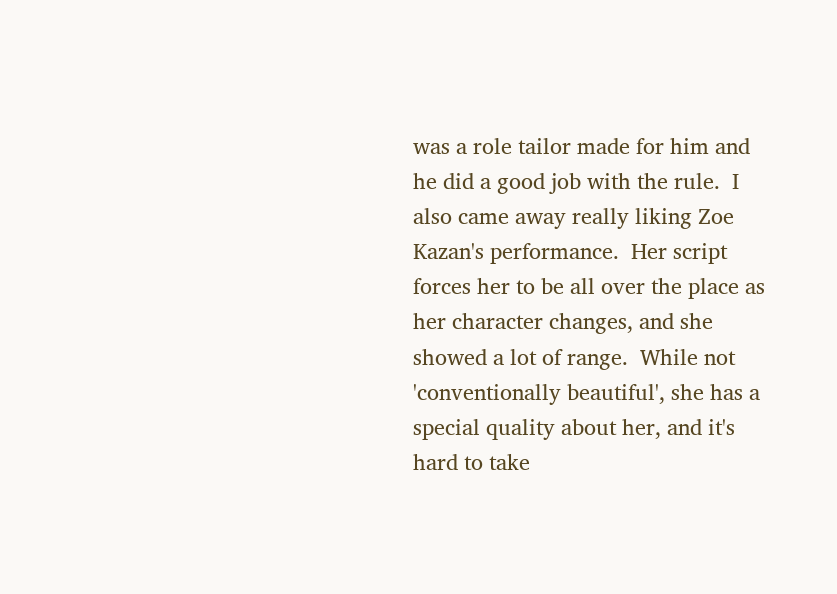was a role tailor made for him and he did a good job with the rule.  I also came away really liking Zoe Kazan's performance.  Her script forces her to be all over the place as her character changes, and she showed a lot of range.  While not 'conventionally beautiful', she has a special quality about her, and it's hard to take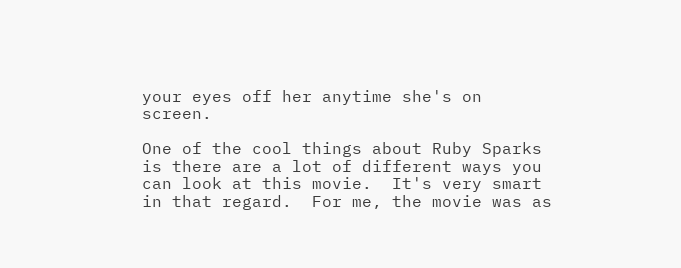your eyes off her anytime she's on screen.

One of the cool things about Ruby Sparks is there are a lot of different ways you can look at this movie.  It's very smart in that regard.  For me, the movie was as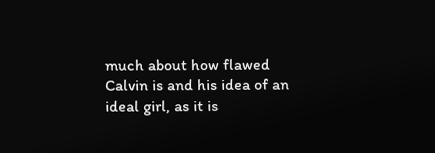much about how flawed Calvin is and his idea of an ideal girl, as it is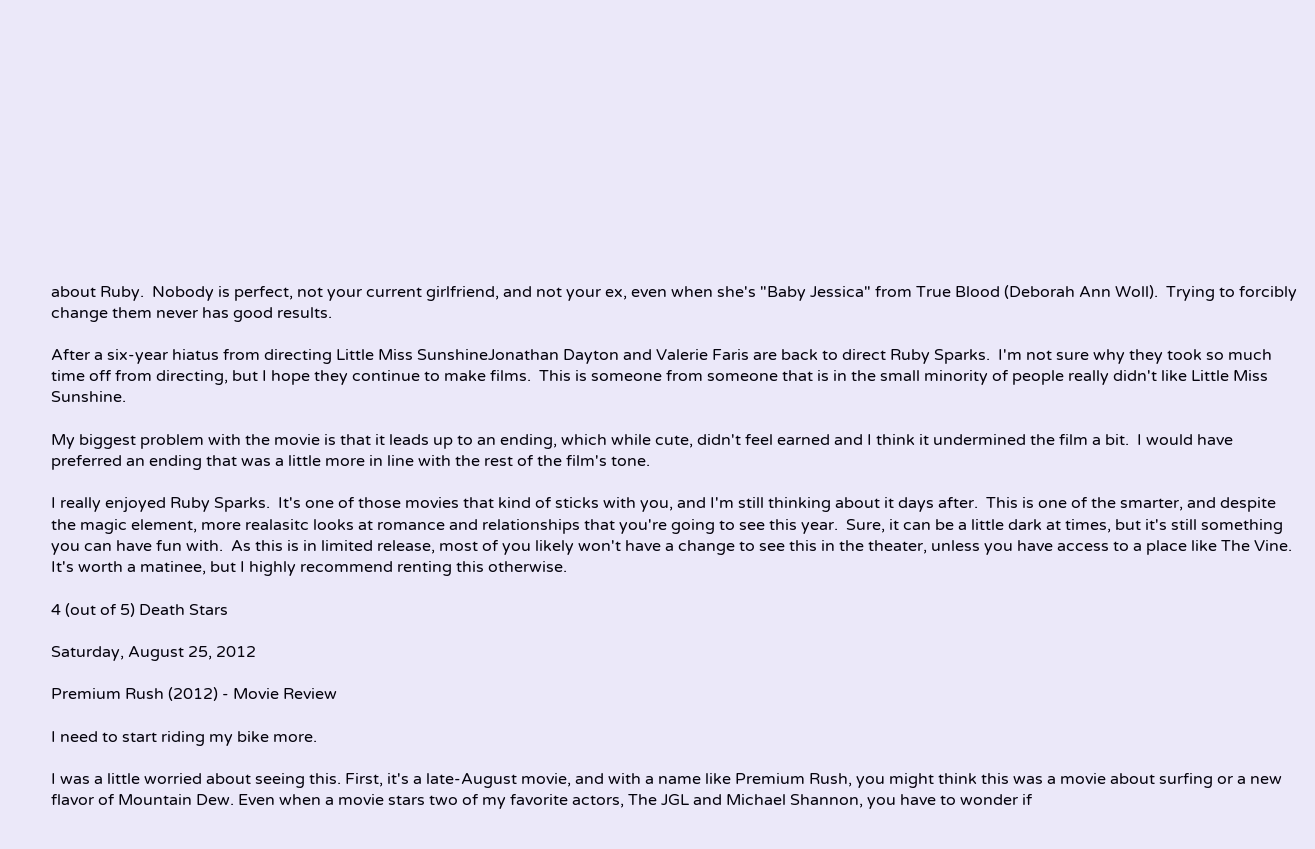about Ruby.  Nobody is perfect, not your current girlfriend, and not your ex, even when she's "Baby Jessica" from True Blood (Deborah Ann Woll).  Trying to forcibly change them never has good results.

After a six-year hiatus from directing Little Miss SunshineJonathan Dayton and Valerie Faris are back to direct Ruby Sparks.  I'm not sure why they took so much time off from directing, but I hope they continue to make films.  This is someone from someone that is in the small minority of people really didn't like Little Miss Sunshine.

My biggest problem with the movie is that it leads up to an ending, which while cute, didn't feel earned and I think it undermined the film a bit.  I would have preferred an ending that was a little more in line with the rest of the film's tone.

I really enjoyed Ruby Sparks.  It's one of those movies that kind of sticks with you, and I'm still thinking about it days after.  This is one of the smarter, and despite the magic element, more realasitc looks at romance and relationships that you're going to see this year.  Sure, it can be a little dark at times, but it's still something you can have fun with.  As this is in limited release, most of you likely won't have a change to see this in the theater, unless you have access to a place like The Vine.  It's worth a matinee, but I highly recommend renting this otherwise.

4 (out of 5) Death Stars

Saturday, August 25, 2012

Premium Rush (2012) - Movie Review

I need to start riding my bike more.

I was a little worried about seeing this. First, it's a late-August movie, and with a name like Premium Rush, you might think this was a movie about surfing or a new flavor of Mountain Dew. Even when a movie stars two of my favorite actors, The JGL and Michael Shannon, you have to wonder if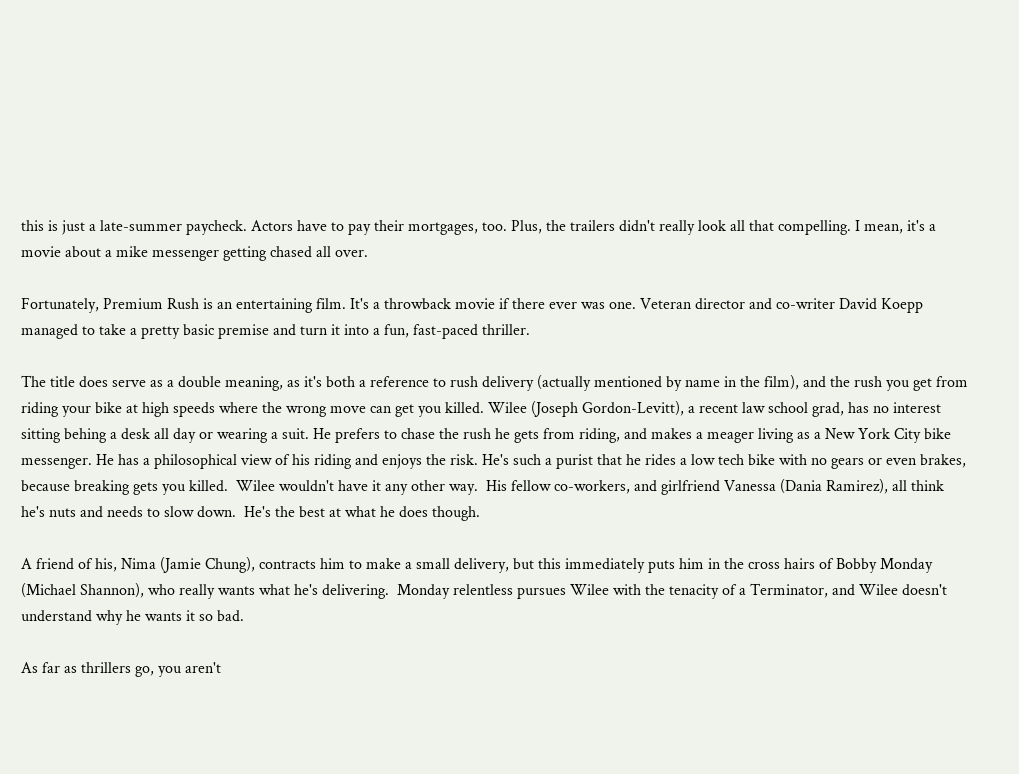this is just a late-summer paycheck. Actors have to pay their mortgages, too. Plus, the trailers didn't really look all that compelling. I mean, it's a movie about a mike messenger getting chased all over.

Fortunately, Premium Rush is an entertaining film. It's a throwback movie if there ever was one. Veteran director and co-writer David Koepp managed to take a pretty basic premise and turn it into a fun, fast-paced thriller.

The title does serve as a double meaning, as it's both a reference to rush delivery (actually mentioned by name in the film), and the rush you get from riding your bike at high speeds where the wrong move can get you killed. Wilee (Joseph Gordon-Levitt), a recent law school grad, has no interest sitting behing a desk all day or wearing a suit. He prefers to chase the rush he gets from riding, and makes a meager living as a New York City bike messenger. He has a philosophical view of his riding and enjoys the risk. He's such a purist that he rides a low tech bike with no gears or even brakes, because breaking gets you killed.  Wilee wouldn't have it any other way.  His fellow co-workers, and girlfriend Vanessa (Dania Ramirez), all think he's nuts and needs to slow down.  He's the best at what he does though.

A friend of his, Nima (Jamie Chung), contracts him to make a small delivery, but this immediately puts him in the cross hairs of Bobby Monday (Michael Shannon), who really wants what he's delivering.  Monday relentless pursues Wilee with the tenacity of a Terminator, and Wilee doesn't understand why he wants it so bad.

As far as thrillers go, you aren't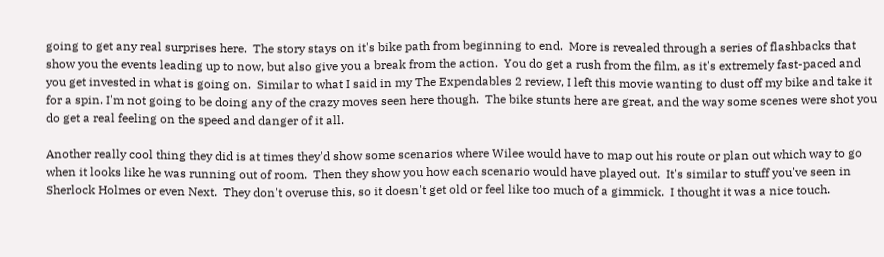going to get any real surprises here.  The story stays on it's bike path from beginning to end.  More is revealed through a series of flashbacks that show you the events leading up to now, but also give you a break from the action.  You do get a rush from the film, as it's extremely fast-paced and you get invested in what is going on.  Similar to what I said in my The Expendables 2 review, I left this movie wanting to dust off my bike and take it for a spin. I'm not going to be doing any of the crazy moves seen here though.  The bike stunts here are great, and the way some scenes were shot you do get a real feeling on the speed and danger of it all.

Another really cool thing they did is at times they'd show some scenarios where Wilee would have to map out his route or plan out which way to go when it looks like he was running out of room.  Then they show you how each scenario would have played out.  It's similar to stuff you've seen in Sherlock Holmes or even Next.  They don't overuse this, so it doesn't get old or feel like too much of a gimmick.  I thought it was a nice touch.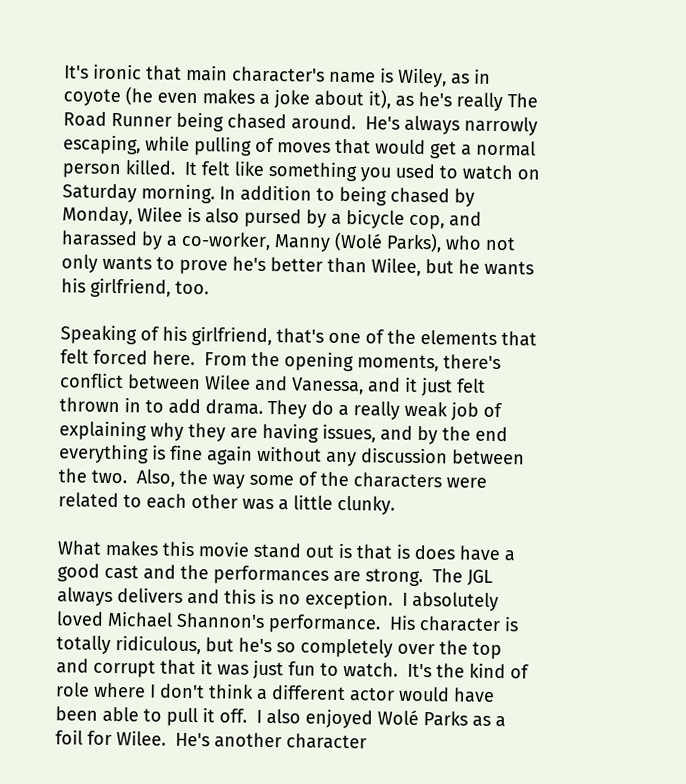It's ironic that main character's name is Wiley, as in coyote (he even makes a joke about it), as he's really The Road Runner being chased around.  He's always narrowly escaping, while pulling of moves that would get a normal person killed.  It felt like something you used to watch on Saturday morning. In addition to being chased by Monday, Wilee is also pursed by a bicycle cop, and harassed by a co-worker, Manny (Wolé Parks), who not only wants to prove he's better than Wilee, but he wants his girlfriend, too.

Speaking of his girlfriend, that's one of the elements that felt forced here.  From the opening moments, there's conflict between Wilee and Vanessa, and it just felt thrown in to add drama. They do a really weak job of explaining why they are having issues, and by the end everything is fine again without any discussion between the two.  Also, the way some of the characters were related to each other was a little clunky.

What makes this movie stand out is that is does have a good cast and the performances are strong.  The JGL always delivers and this is no exception.  I absolutely loved Michael Shannon's performance.  His character is totally ridiculous, but he's so completely over the top and corrupt that it was just fun to watch.  It's the kind of role where I don't think a different actor would have been able to pull it off.  I also enjoyed Wolé Parks as a foil for Wilee.  He's another character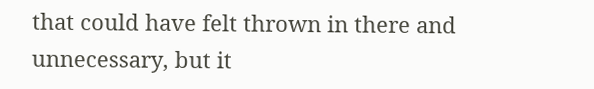that could have felt thrown in there and unnecessary, but it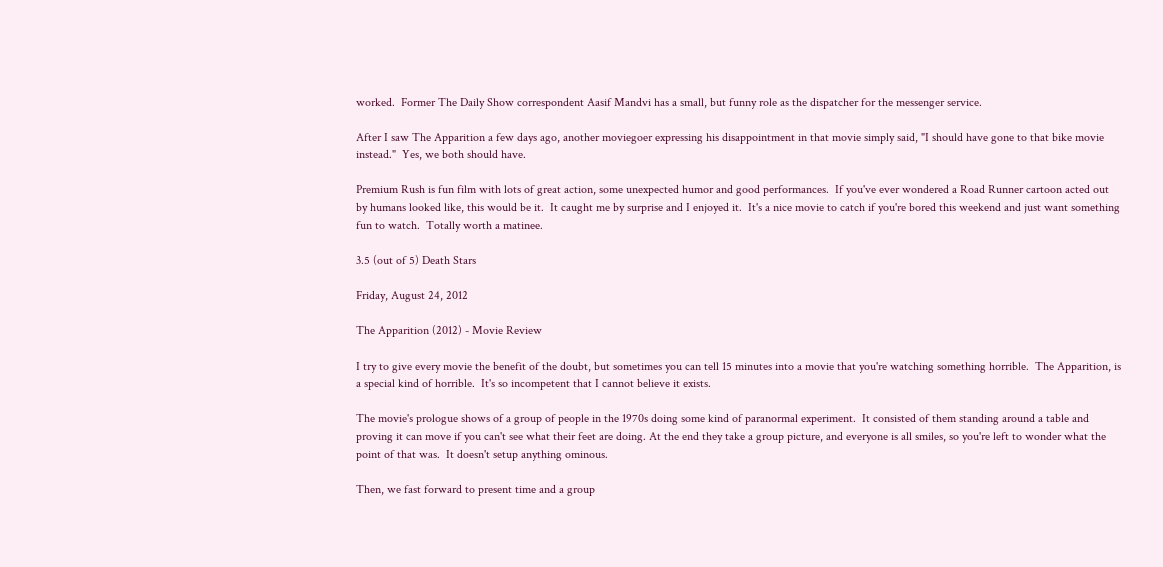worked.  Former The Daily Show correspondent Aasif Mandvi has a small, but funny role as the dispatcher for the messenger service.

After I saw The Apparition a few days ago, another moviegoer expressing his disappointment in that movie simply said, "I should have gone to that bike movie instead."  Yes, we both should have.

Premium Rush is fun film with lots of great action, some unexpected humor and good performances.  If you've ever wondered a Road Runner cartoon acted out by humans looked like, this would be it.  It caught me by surprise and I enjoyed it.  It's a nice movie to catch if you're bored this weekend and just want something fun to watch.  Totally worth a matinee.

3.5 (out of 5) Death Stars

Friday, August 24, 2012

The Apparition (2012) - Movie Review

I try to give every movie the benefit of the doubt, but sometimes you can tell 15 minutes into a movie that you're watching something horrible.  The Apparition, is a special kind of horrible.  It's so incompetent that I cannot believe it exists.

The movie's prologue shows of a group of people in the 1970s doing some kind of paranormal experiment.  It consisted of them standing around a table and proving it can move if you can't see what their feet are doing. At the end they take a group picture, and everyone is all smiles, so you're left to wonder what the point of that was.  It doesn't setup anything ominous.

Then, we fast forward to present time and a group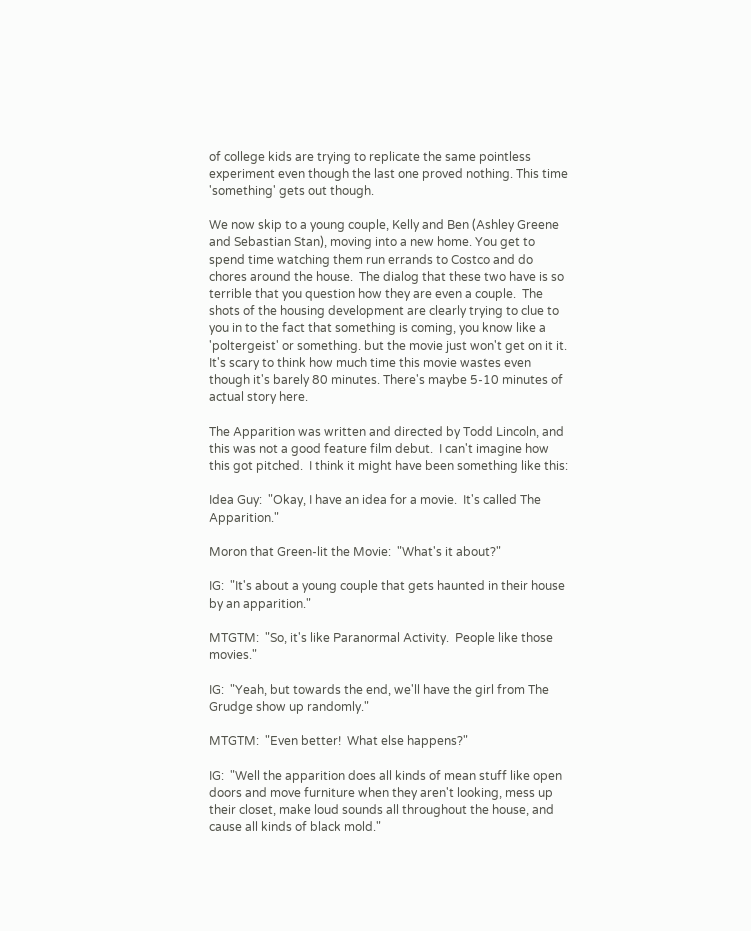of college kids are trying to replicate the same pointless experiment even though the last one proved nothing. This time 'something' gets out though.

We now skip to a young couple, Kelly and Ben (Ashley Greene and Sebastian Stan), moving into a new home. You get to spend time watching them run errands to Costco and do chores around the house.  The dialog that these two have is so terrible that you question how they are even a couple.  The shots of the housing development are clearly trying to clue to you in to the fact that something is coming, you know like a 'poltergeist' or something. but the movie just won't get on it it.  It's scary to think how much time this movie wastes even though it's barely 80 minutes. There's maybe 5-10 minutes of actual story here.

The Apparition was written and directed by Todd Lincoln, and this was not a good feature film debut.  I can't imagine how this got pitched.  I think it might have been something like this:

Idea Guy:  "Okay, I have an idea for a movie.  It's called The Apparition."

Moron that Green-lit the Movie:  "What's it about?"

IG:  "It's about a young couple that gets haunted in their house by an apparition."

MTGTM:  "So, it's like Paranormal Activity.  People like those movies."

IG:  "Yeah, but towards the end, we'll have the girl from The Grudge show up randomly."

MTGTM:  "Even better!  What else happens?"

IG:  "Well the apparition does all kinds of mean stuff like open doors and move furniture when they aren't looking, mess up their closet, make loud sounds all throughout the house, and cause all kinds of black mold."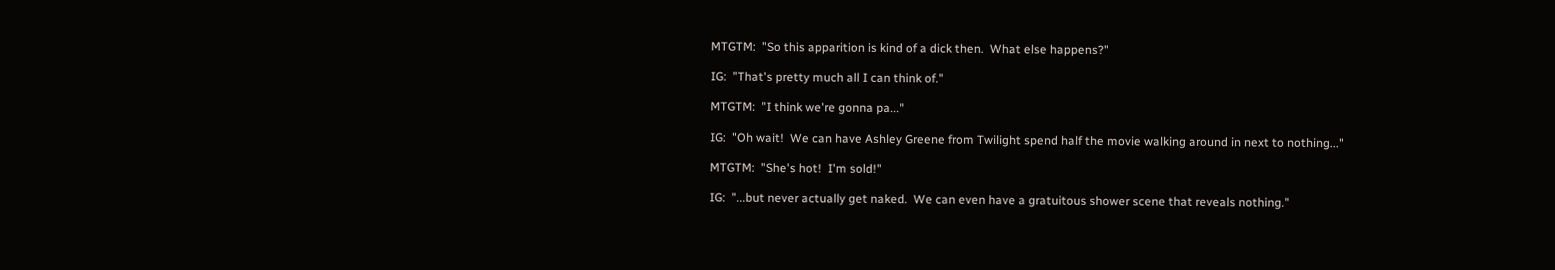MTGTM:  "So this apparition is kind of a dick then.  What else happens?"

IG:  "That's pretty much all I can think of."

MTGTM:  "I think we're gonna pa..."

IG:  "Oh wait!  We can have Ashley Greene from Twilight spend half the movie walking around in next to nothing..."

MTGTM:  "She's hot!  I'm sold!"

IG:  "...but never actually get naked.  We can even have a gratuitous shower scene that reveals nothing."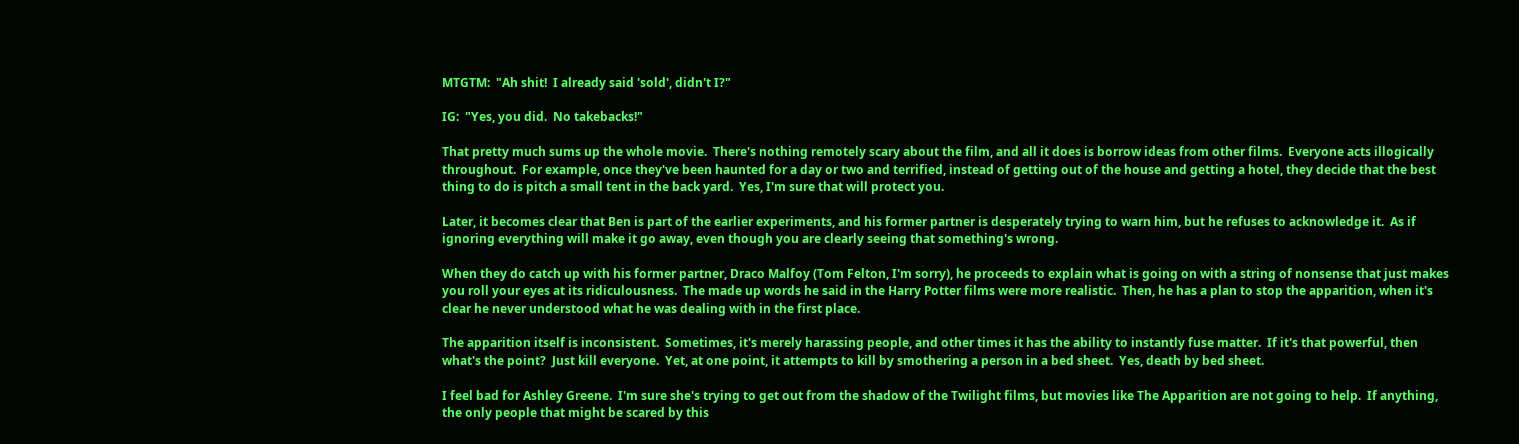MTGTM:  "Ah shit!  I already said 'sold', didn't I?"

IG:  "Yes, you did.  No takebacks!"

That pretty much sums up the whole movie.  There's nothing remotely scary about the film, and all it does is borrow ideas from other films.  Everyone acts illogically throughout.  For example, once they've been haunted for a day or two and terrified, instead of getting out of the house and getting a hotel, they decide that the best thing to do is pitch a small tent in the back yard.  Yes, I'm sure that will protect you.

Later, it becomes clear that Ben is part of the earlier experiments, and his former partner is desperately trying to warn him, but he refuses to acknowledge it.  As if ignoring everything will make it go away, even though you are clearly seeing that something's wrong.

When they do catch up with his former partner, Draco Malfoy (Tom Felton, I'm sorry), he proceeds to explain what is going on with a string of nonsense that just makes you roll your eyes at its ridiculousness.  The made up words he said in the Harry Potter films were more realistic.  Then, he has a plan to stop the apparition, when it's clear he never understood what he was dealing with in the first place.

The apparition itself is inconsistent.  Sometimes, it's merely harassing people, and other times it has the ability to instantly fuse matter.  If it's that powerful, then what's the point?  Just kill everyone.  Yet, at one point, it attempts to kill by smothering a person in a bed sheet.  Yes, death by bed sheet.

I feel bad for Ashley Greene.  I'm sure she's trying to get out from the shadow of the Twilight films, but movies like The Apparition are not going to help.  If anything, the only people that might be scared by this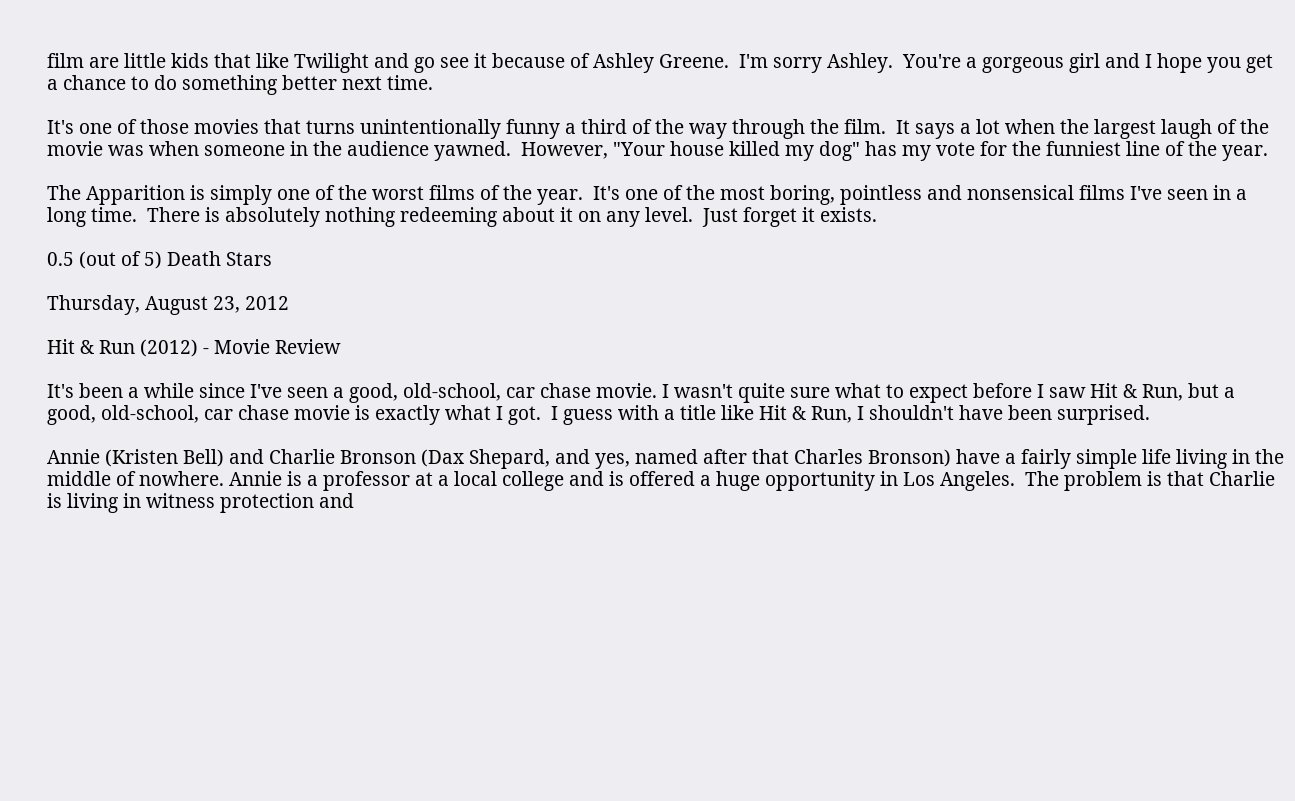film are little kids that like Twilight and go see it because of Ashley Greene.  I'm sorry Ashley.  You're a gorgeous girl and I hope you get a chance to do something better next time.

It's one of those movies that turns unintentionally funny a third of the way through the film.  It says a lot when the largest laugh of the movie was when someone in the audience yawned.  However, "Your house killed my dog" has my vote for the funniest line of the year.

The Apparition is simply one of the worst films of the year.  It's one of the most boring, pointless and nonsensical films I've seen in a long time.  There is absolutely nothing redeeming about it on any level.  Just forget it exists.

0.5 (out of 5) Death Stars

Thursday, August 23, 2012

Hit & Run (2012) - Movie Review

It's been a while since I've seen a good, old-school, car chase movie. I wasn't quite sure what to expect before I saw Hit & Run, but a good, old-school, car chase movie is exactly what I got.  I guess with a title like Hit & Run, I shouldn't have been surprised.

Annie (Kristen Bell) and Charlie Bronson (Dax Shepard, and yes, named after that Charles Bronson) have a fairly simple life living in the middle of nowhere. Annie is a professor at a local college and is offered a huge opportunity in Los Angeles.  The problem is that Charlie is living in witness protection and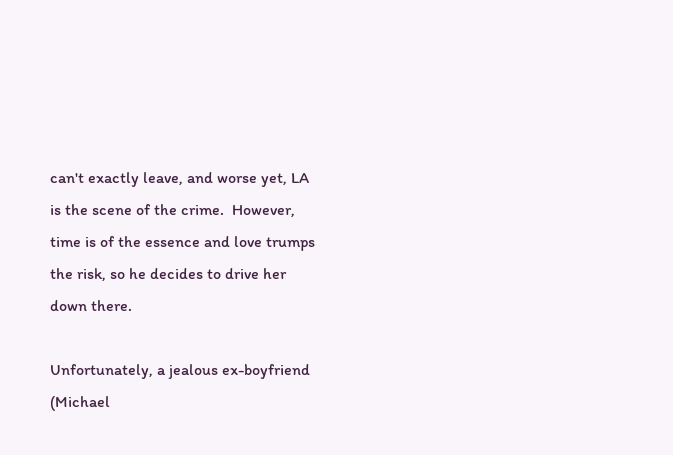can't exactly leave, and worse yet, LA is the scene of the crime.  However, time is of the essence and love trumps the risk, so he decides to drive her down there.

Unfortunately, a jealous ex-boyfriend (Michael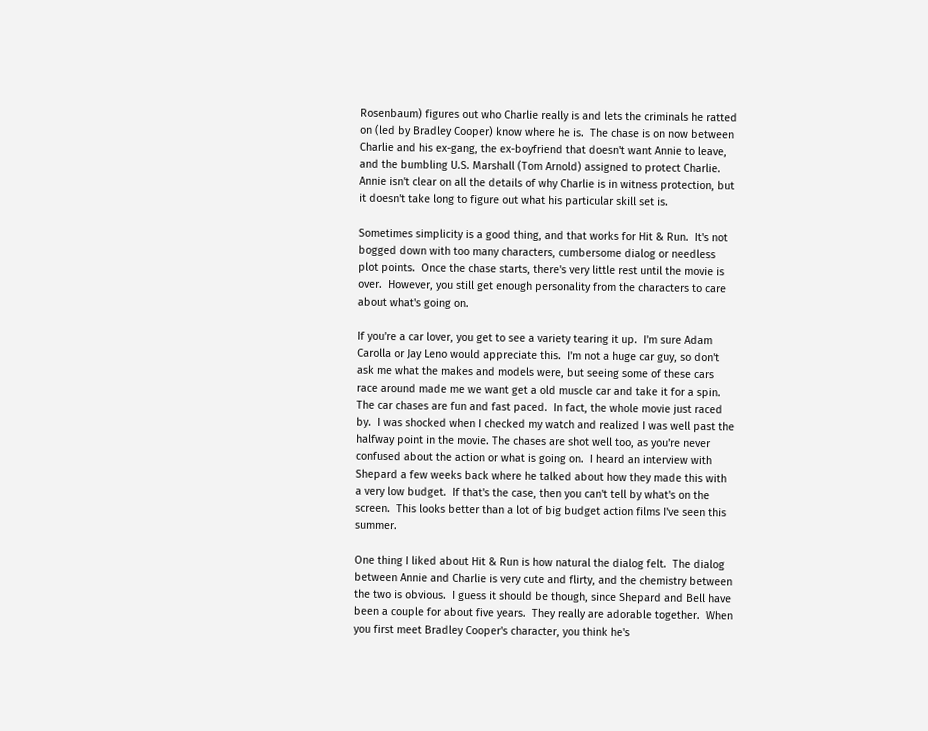Rosenbaum) figures out who Charlie really is and lets the criminals he ratted on (led by Bradley Cooper) know where he is.  The chase is on now between Charlie and his ex-gang, the ex-boyfriend that doesn't want Annie to leave, and the bumbling U.S. Marshall (Tom Arnold) assigned to protect Charlie. Annie isn't clear on all the details of why Charlie is in witness protection, but it doesn't take long to figure out what his particular skill set is.

Sometimes simplicity is a good thing, and that works for Hit & Run.  It's not bogged down with too many characters, cumbersome dialog or needless plot points.  Once the chase starts, there's very little rest until the movie is over.  However, you still get enough personality from the characters to care about what's going on.

If you're a car lover, you get to see a variety tearing it up.  I'm sure Adam Carolla or Jay Leno would appreciate this.  I'm not a huge car guy, so don't ask me what the makes and models were, but seeing some of these cars race around made me we want get a old muscle car and take it for a spin.  The car chases are fun and fast paced.  In fact, the whole movie just raced by.  I was shocked when I checked my watch and realized I was well past the halfway point in the movie. The chases are shot well too, as you're never confused about the action or what is going on.  I heard an interview with Shepard a few weeks back where he talked about how they made this with a very low budget.  If that's the case, then you can't tell by what's on the screen.  This looks better than a lot of big budget action films I've seen this summer.

One thing I liked about Hit & Run is how natural the dialog felt.  The dialog between Annie and Charlie is very cute and flirty, and the chemistry between the two is obvious.  I guess it should be though, since Shepard and Bell have been a couple for about five years.  They really are adorable together.  When you first meet Bradley Cooper's character, you think he's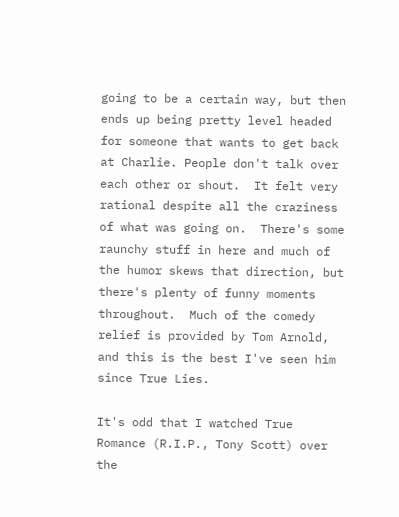going to be a certain way, but then ends up being pretty level headed for someone that wants to get back at Charlie. People don't talk over each other or shout.  It felt very rational despite all the craziness of what was going on.  There's some raunchy stuff in here and much of the humor skews that direction, but there's plenty of funny moments throughout.  Much of the comedy relief is provided by Tom Arnold, and this is the best I've seen him since True Lies.

It's odd that I watched True Romance (R.I.P., Tony Scott) over the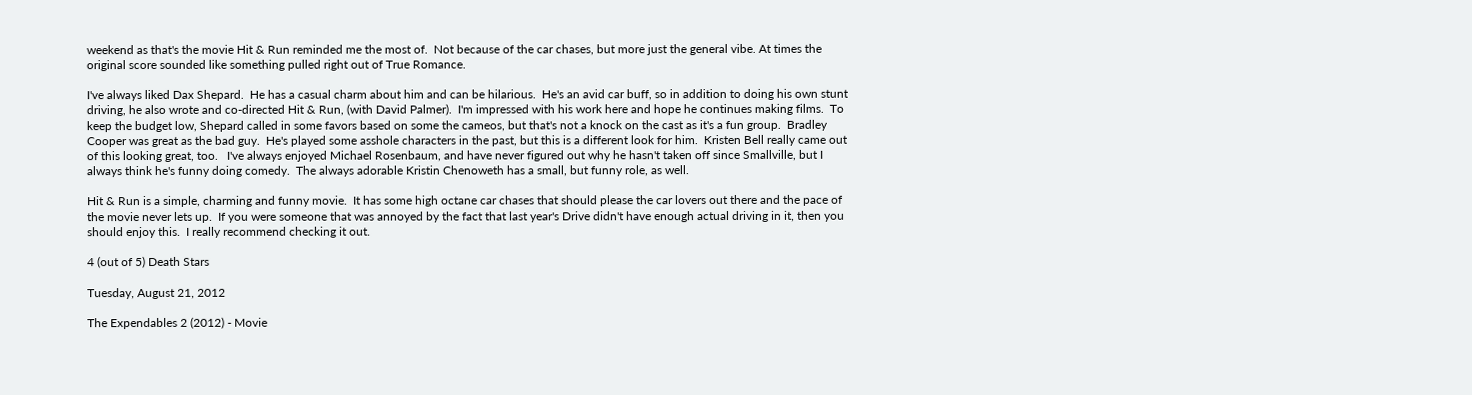weekend as that's the movie Hit & Run reminded me the most of.  Not because of the car chases, but more just the general vibe. At times the original score sounded like something pulled right out of True Romance.

I've always liked Dax Shepard.  He has a casual charm about him and can be hilarious.  He's an avid car buff, so in addition to doing his own stunt driving, he also wrote and co-directed Hit & Run, (with David Palmer).  I'm impressed with his work here and hope he continues making films.  To keep the budget low, Shepard called in some favors based on some the cameos, but that's not a knock on the cast as it's a fun group.  Bradley Cooper was great as the bad guy.  He's played some asshole characters in the past, but this is a different look for him.  Kristen Bell really came out of this looking great, too.   I've always enjoyed Michael Rosenbaum, and have never figured out why he hasn't taken off since Smallville, but I always think he's funny doing comedy.  The always adorable Kristin Chenoweth has a small, but funny role, as well.

Hit & Run is a simple, charming and funny movie.  It has some high octane car chases that should please the car lovers out there and the pace of the movie never lets up.  If you were someone that was annoyed by the fact that last year's Drive didn't have enough actual driving in it, then you should enjoy this.  I really recommend checking it out.

4 (out of 5) Death Stars

Tuesday, August 21, 2012

The Expendables 2 (2012) - Movie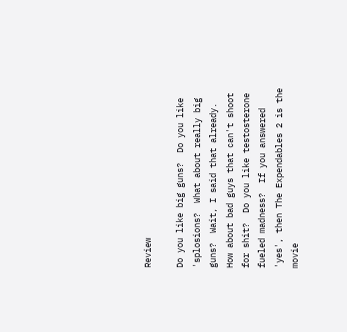Review

Do you like big guns?  Do you like 'splosions?  What about really big guns?  Wait, I said that already.  How about bad guys that can't shoot for shit?  Do you like testosterone fueled madness?  If you answered 'yes', then The Expendables 2 is the movie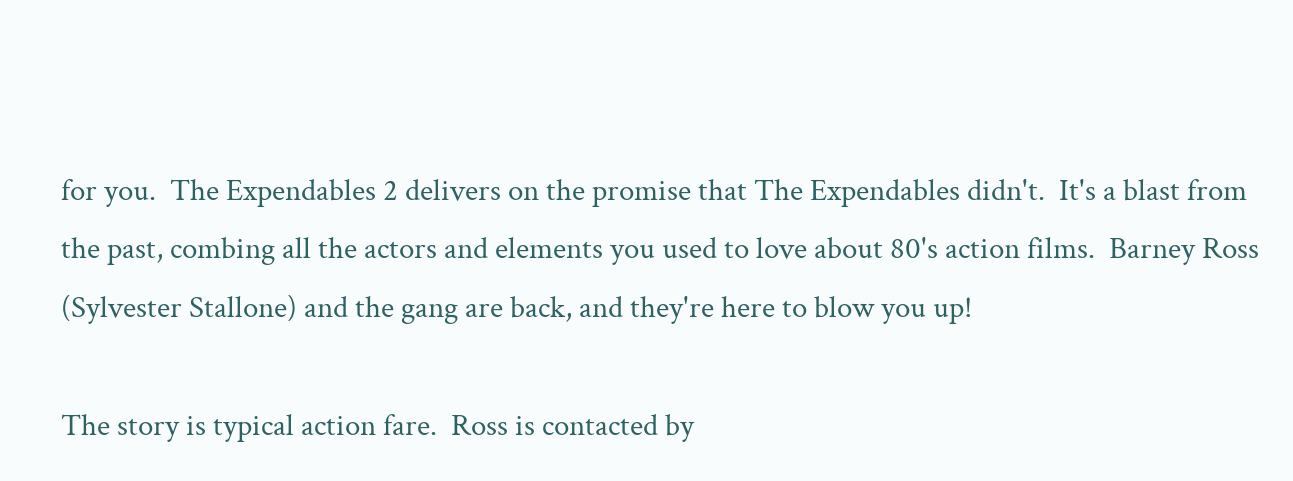for you.  The Expendables 2 delivers on the promise that The Expendables didn't.  It's a blast from the past, combing all the actors and elements you used to love about 80's action films.  Barney Ross (Sylvester Stallone) and the gang are back, and they're here to blow you up!

The story is typical action fare.  Ross is contacted by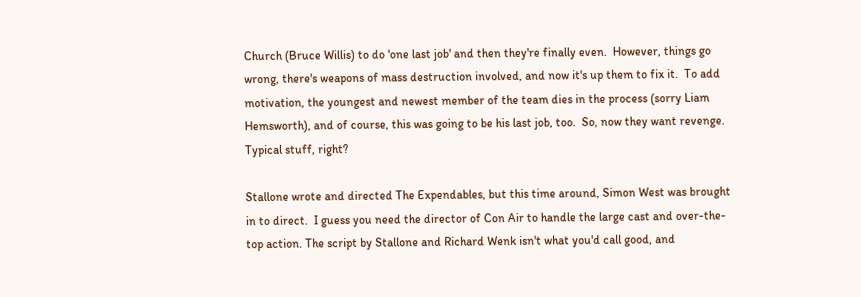Church (Bruce Willis) to do 'one last job' and then they're finally even.  However, things go wrong, there's weapons of mass destruction involved, and now it's up them to fix it.  To add motivation, the youngest and newest member of the team dies in the process (sorry Liam Hemsworth), and of course, this was going to be his last job, too.  So, now they want revenge.  Typical stuff, right?

Stallone wrote and directed The Expendables, but this time around, Simon West was brought in to direct.  I guess you need the director of Con Air to handle the large cast and over-the-top action. The script by Stallone and Richard Wenk isn't what you'd call good, and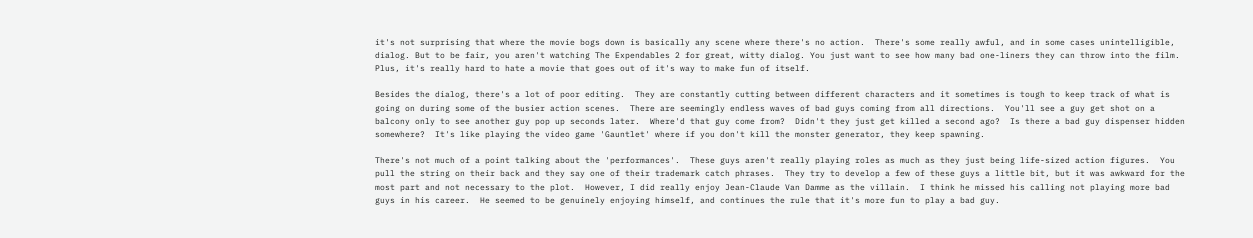it's not surprising that where the movie bogs down is basically any scene where there's no action.  There's some really awful, and in some cases unintelligible, dialog. But to be fair, you aren't watching The Expendables 2 for great, witty dialog. You just want to see how many bad one-liners they can throw into the film. Plus, it's really hard to hate a movie that goes out of it's way to make fun of itself.

Besides the dialog, there's a lot of poor editing.  They are constantly cutting between different characters and it sometimes is tough to keep track of what is going on during some of the busier action scenes.  There are seemingly endless waves of bad guys coming from all directions.  You'll see a guy get shot on a balcony only to see another guy pop up seconds later.  Where'd that guy come from?  Didn't they just get killed a second ago?  Is there a bad guy dispenser hidden somewhere?  It's like playing the video game 'Gauntlet' where if you don't kill the monster generator, they keep spawning.

There's not much of a point talking about the 'performances'.  These guys aren't really playing roles as much as they just being life-sized action figures.  You pull the string on their back and they say one of their trademark catch phrases.  They try to develop a few of these guys a little bit, but it was awkward for the most part and not necessary to the plot.  However, I did really enjoy Jean-Claude Van Damme as the villain.  I think he missed his calling not playing more bad guys in his career.  He seemed to be genuinely enjoying himself, and continues the rule that it's more fun to play a bad guy.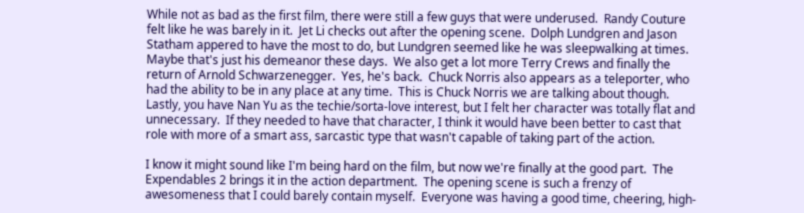While not as bad as the first film, there were still a few guys that were underused.  Randy Couture felt like he was barely in it.  Jet Li checks out after the opening scene.  Dolph Lundgren and Jason Statham appered to have the most to do, but Lundgren seemed like he was sleepwalking at times. Maybe that's just his demeanor these days.  We also get a lot more Terry Crews and finally the return of Arnold Schwarzenegger.  Yes, he's back.  Chuck Norris also appears as a teleporter, who had the ability to be in any place at any time.  This is Chuck Norris we are talking about though. Lastly, you have Nan Yu as the techie/sorta-love interest, but I felt her character was totally flat and unnecessary.  If they needed to have that character, I think it would have been better to cast that role with more of a smart ass, sarcastic type that wasn't capable of taking part of the action.

I know it might sound like I'm being hard on the film, but now we're finally at the good part.  The Expendables 2 brings it in the action department.  The opening scene is such a frenzy of awesomeness that I could barely contain myself.  Everyone was having a good time, cheering, high-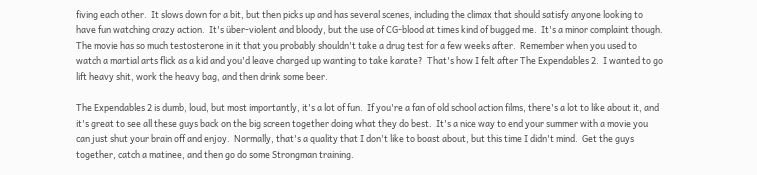fiving each other.  It slows down for a bit, but then picks up and has several scenes, including the climax that should satisfy anyone looking to have fun watching crazy action.  It's über-violent and bloody, but the use of CG-blood at times kind of bugged me.  It's a minor complaint though. The movie has so much testosterone in it that you probably shouldn't take a drug test for a few weeks after.  Remember when you used to watch a martial arts flick as a kid and you'd leave charged up wanting to take karate?  That's how I felt after The Expendables 2.  I wanted to go lift heavy shit, work the heavy bag, and then drink some beer.

The Expendables 2 is dumb, loud, but most importantly, it's a lot of fun.  If you're a fan of old school action films, there's a lot to like about it, and it's great to see all these guys back on the big screen together doing what they do best.  It's a nice way to end your summer with a movie you can just shut your brain off and enjoy.  Normally, that's a quality that I don't like to boast about, but this time I didn't mind.  Get the guys together, catch a matinee, and then go do some Strongman training.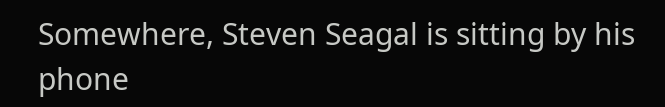Somewhere, Steven Seagal is sitting by his phone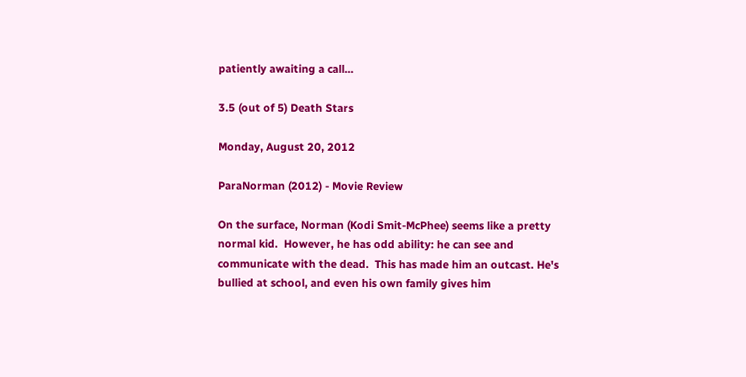patiently awaiting a call...

3.5 (out of 5) Death Stars

Monday, August 20, 2012

ParaNorman (2012) - Movie Review

On the surface, Norman (Kodi Smit-McPhee) seems like a pretty normal kid.  However, he has odd ability: he can see and communicate with the dead.  This has made him an outcast. He's bullied at school, and even his own family gives him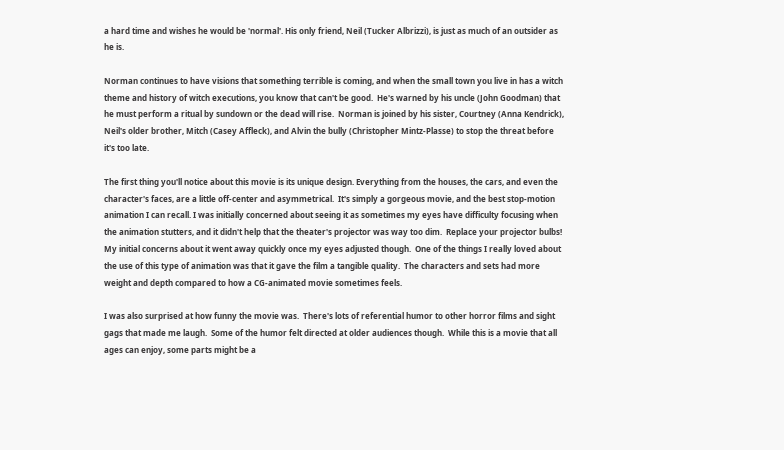a hard time and wishes he would be 'normal'. His only friend, Neil (Tucker Albrizzi), is just as much of an outsider as he is.

Norman continues to have visions that something terrible is coming, and when the small town you live in has a witch theme and history of witch executions, you know that can't be good.  He's warned by his uncle (John Goodman) that he must perform a ritual by sundown or the dead will rise.  Norman is joined by his sister, Courtney (Anna Kendrick), Neil's older brother, Mitch (Casey Affleck), and Alvin the bully (Christopher Mintz-Plasse) to stop the threat before it's too late.

The first thing you'll notice about this movie is its unique design. Everything from the houses, the cars, and even the character's faces, are a little off-center and asymmetrical.  It's simply a gorgeous movie, and the best stop-motion animation I can recall. I was initially concerned about seeing it as sometimes my eyes have difficulty focusing when the animation stutters, and it didn't help that the theater's projector was way too dim.  Replace your projector bulbs!  My initial concerns about it went away quickly once my eyes adjusted though.  One of the things I really loved about the use of this type of animation was that it gave the film a tangible quality.  The characters and sets had more weight and depth compared to how a CG-animated movie sometimes feels.

I was also surprised at how funny the movie was.  There's lots of referential humor to other horror films and sight gags that made me laugh.  Some of the humor felt directed at older audiences though.  While this is a movie that all ages can enjoy, some parts might be a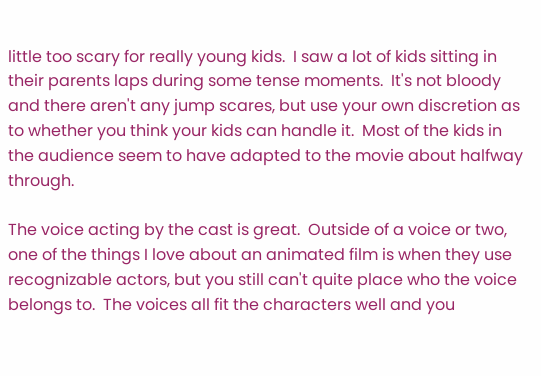little too scary for really young kids.  I saw a lot of kids sitting in their parents laps during some tense moments.  It's not bloody and there aren't any jump scares, but use your own discretion as to whether you think your kids can handle it.  Most of the kids in the audience seem to have adapted to the movie about halfway through.

The voice acting by the cast is great.  Outside of a voice or two, one of the things I love about an animated film is when they use recognizable actors, but you still can't quite place who the voice belongs to.  The voices all fit the characters well and you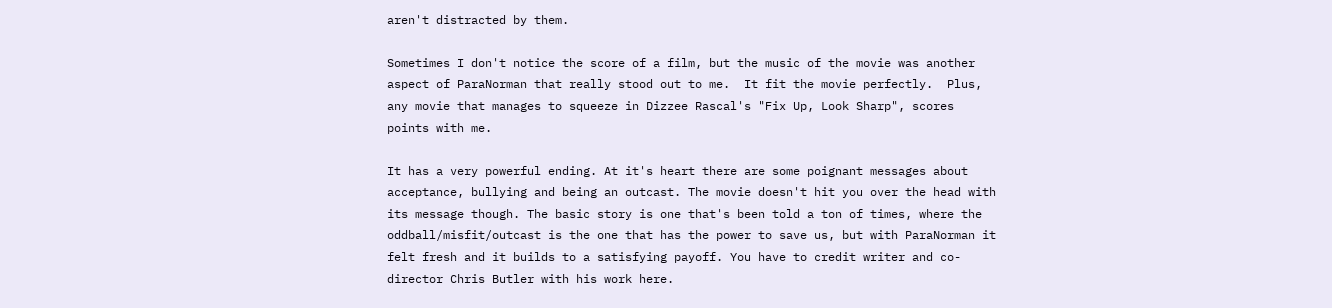aren't distracted by them.

Sometimes I don't notice the score of a film, but the music of the movie was another aspect of ParaNorman that really stood out to me.  It fit the movie perfectly.  Plus, any movie that manages to squeeze in Dizzee Rascal's "Fix Up, Look Sharp", scores points with me.

It has a very powerful ending. At it's heart there are some poignant messages about acceptance, bullying and being an outcast. The movie doesn't hit you over the head with its message though. The basic story is one that's been told a ton of times, where the oddball/misfit/outcast is the one that has the power to save us, but with ParaNorman it felt fresh and it builds to a satisfying payoff. You have to credit writer and co-director Chris Butler with his work here.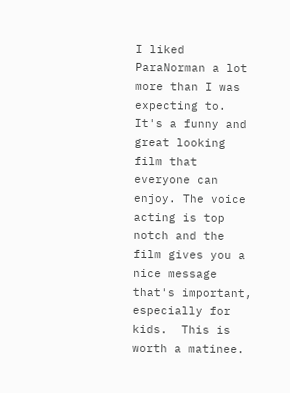I liked ParaNorman a lot more than I was expecting to. It's a funny and great looking film that everyone can enjoy. The voice acting is top notch and the film gives you a nice message that's important, especially for kids.  This is worth a matinee.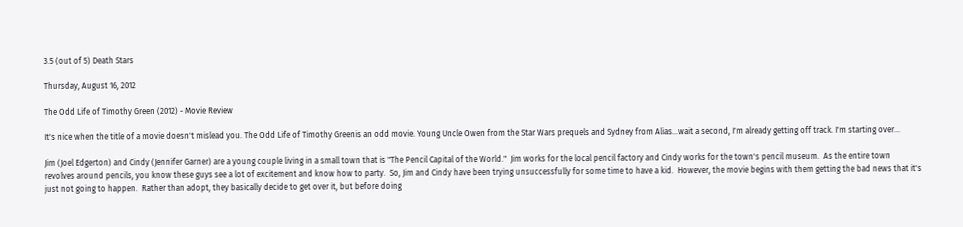3.5 (out of 5) Death Stars

Thursday, August 16, 2012

The Odd Life of Timothy Green (2012) - Movie Review

It's nice when the title of a movie doesn't mislead you. The Odd Life of Timothy Greenis an odd movie. Young Uncle Owen from the Star Wars prequels and Sydney from Alias...wait a second, I'm already getting off track. I'm starting over...

Jim (Joel Edgerton) and Cindy (Jennifer Garner) are a young couple living in a small town that is "The Pencil Capital of the World."  Jim works for the local pencil factory and Cindy works for the town's pencil museum.  As the entire town revolves around pencils, you know these guys see a lot of excitement and know how to party.  So, Jim and Cindy have been trying unsuccessfully for some time to have a kid.  However, the movie begins with them getting the bad news that it's just not going to happen.  Rather than adopt, they basically decide to get over it, but before doing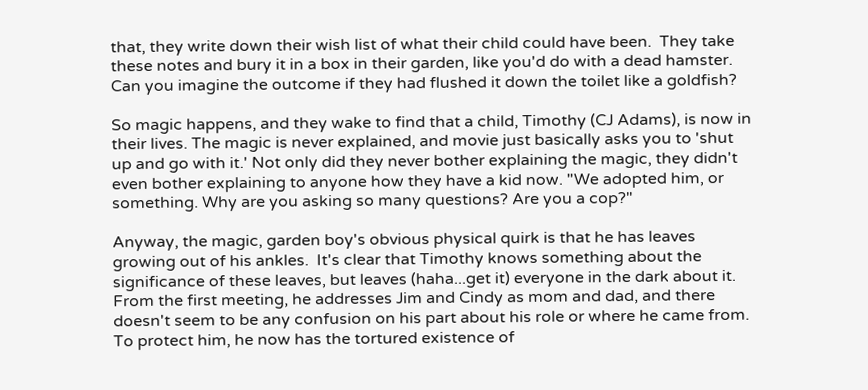that, they write down their wish list of what their child could have been.  They take these notes and bury it in a box in their garden, like you'd do with a dead hamster.  Can you imagine the outcome if they had flushed it down the toilet like a goldfish?

So magic happens, and they wake to find that a child, Timothy (CJ Adams), is now in their lives. The magic is never explained, and movie just basically asks you to 'shut up and go with it.' Not only did they never bother explaining the magic, they didn't even bother explaining to anyone how they have a kid now. "We adopted him, or something. Why are you asking so many questions? Are you a cop?"

Anyway, the magic, garden boy's obvious physical quirk is that he has leaves growing out of his ankles.  It's clear that Timothy knows something about the significance of these leaves, but leaves (haha...get it) everyone in the dark about it. From the first meeting, he addresses Jim and Cindy as mom and dad, and there doesn't seem to be any confusion on his part about his role or where he came from.  To protect him, he now has the tortured existence of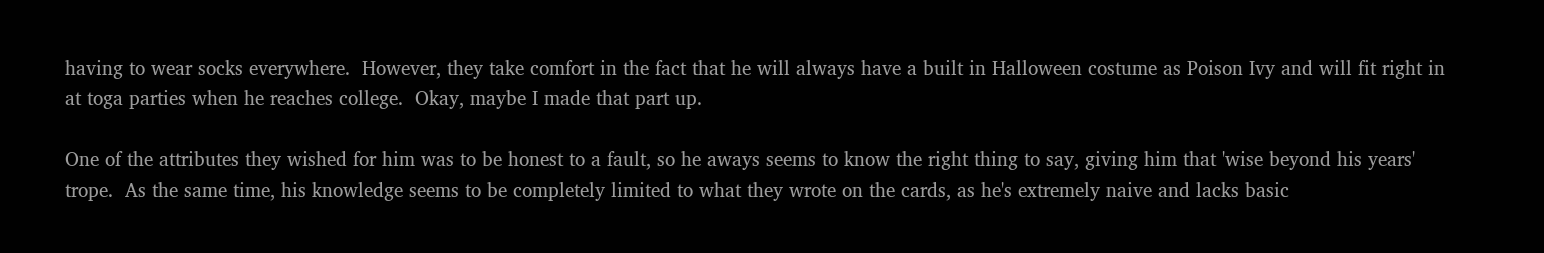having to wear socks everywhere.  However, they take comfort in the fact that he will always have a built in Halloween costume as Poison Ivy and will fit right in at toga parties when he reaches college.  Okay, maybe I made that part up.

One of the attributes they wished for him was to be honest to a fault, so he aways seems to know the right thing to say, giving him that 'wise beyond his years' trope.  As the same time, his knowledge seems to be completely limited to what they wrote on the cards, as he's extremely naive and lacks basic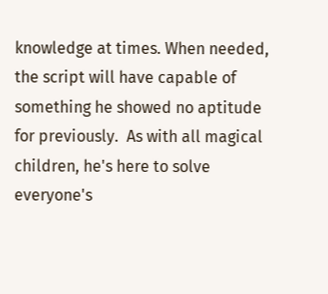knowledge at times. When needed, the script will have capable of something he showed no aptitude for previously.  As with all magical children, he's here to solve everyone's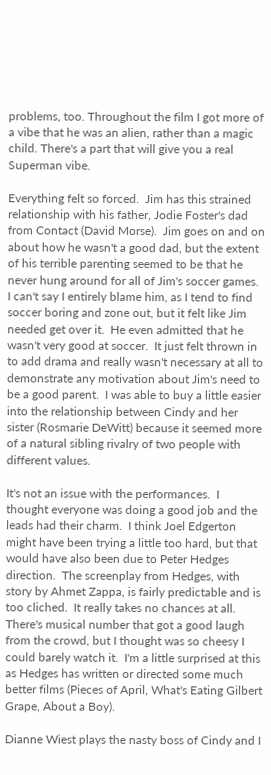problems, too. Throughout the film I got more of a vibe that he was an alien, rather than a magic child. There's a part that will give you a real Superman vibe.

Everything felt so forced.  Jim has this strained relationship with his father, Jodie Foster's dad from Contact (David Morse).  Jim goes on and on about how he wasn't a good dad, but the extent of his terrible parenting seemed to be that he never hung around for all of Jim's soccer games.  I can't say I entirely blame him, as I tend to find soccer boring and zone out, but it felt like Jim needed get over it.  He even admitted that he wasn't very good at soccer.  It just felt thrown in to add drama and really wasn't necessary at all to demonstrate any motivation about Jim's need to be a good parent.  I was able to buy a little easier into the relationship between Cindy and her sister (Rosmarie DeWitt) because it seemed more of a natural sibling rivalry of two people with different values.

It's not an issue with the performances.  I thought everyone was doing a good job and the leads had their charm.  I think Joel Edgerton might have been trying a little too hard, but that would have also been due to Peter Hedges direction.  The screenplay from Hedges, with story by Ahmet Zappa, is fairly predictable and is too cliched.  It really takes no chances at all.  There's musical number that got a good laugh from the crowd, but I thought was so cheesy I could barely watch it.  I'm a little surprised at this as Hedges has written or directed some much better films (Pieces of April, What's Eating Gilbert Grape, About a Boy).

Dianne Wiest plays the nasty boss of Cindy and I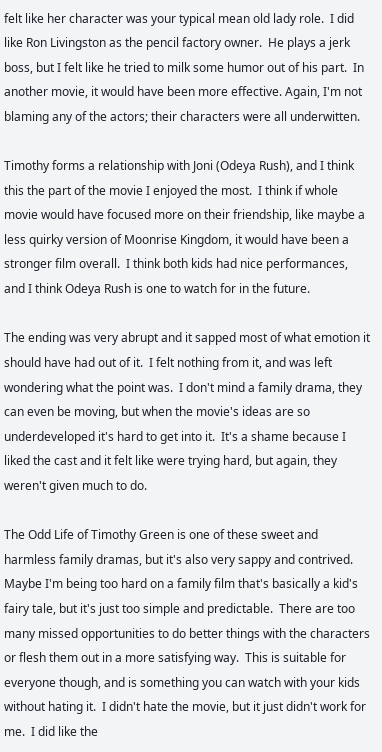felt like her character was your typical mean old lady role.  I did like Ron Livingston as the pencil factory owner.  He plays a jerk boss, but I felt like he tried to milk some humor out of his part.  In another movie, it would have been more effective. Again, I'm not blaming any of the actors; their characters were all underwitten.

Timothy forms a relationship with Joni (Odeya Rush), and I think this the part of the movie I enjoyed the most.  I think if whole movie would have focused more on their friendship, like maybe a less quirky version of Moonrise Kingdom, it would have been a stronger film overall.  I think both kids had nice performances, and I think Odeya Rush is one to watch for in the future.

The ending was very abrupt and it sapped most of what emotion it should have had out of it.  I felt nothing from it, and was left wondering what the point was.  I don't mind a family drama, they can even be moving, but when the movie's ideas are so underdeveloped it's hard to get into it.  It's a shame because I liked the cast and it felt like were trying hard, but again, they weren't given much to do.

The Odd Life of Timothy Green is one of these sweet and harmless family dramas, but it's also very sappy and contrived.  Maybe I'm being too hard on a family film that's basically a kid's fairy tale, but it's just too simple and predictable.  There are too many missed opportunities to do better things with the characters or flesh them out in a more satisfying way.  This is suitable for everyone though, and is something you can watch with your kids without hating it.  I didn't hate the movie, but it just didn't work for me.  I did like the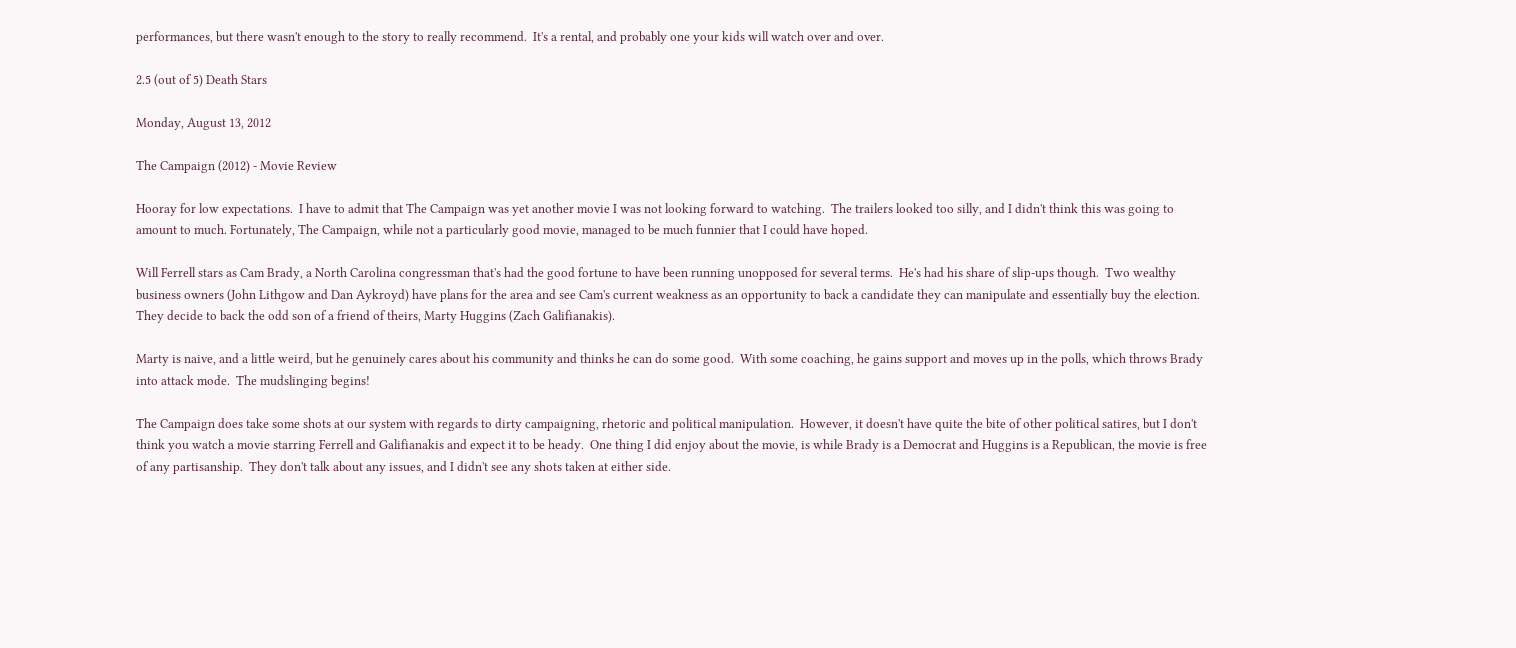performances, but there wasn't enough to the story to really recommend.  It's a rental, and probably one your kids will watch over and over.

2.5 (out of 5) Death Stars

Monday, August 13, 2012

The Campaign (2012) - Movie Review

Hooray for low expectations.  I have to admit that The Campaign was yet another movie I was not looking forward to watching.  The trailers looked too silly, and I didn't think this was going to amount to much. Fortunately, The Campaign, while not a particularly good movie, managed to be much funnier that I could have hoped.

Will Ferrell stars as Cam Brady, a North Carolina congressman that's had the good fortune to have been running unopposed for several terms.  He's had his share of slip-ups though.  Two wealthy business owners (John Lithgow and Dan Aykroyd) have plans for the area and see Cam's current weakness as an opportunity to back a candidate they can manipulate and essentially buy the election.  They decide to back the odd son of a friend of theirs, Marty Huggins (Zach Galifianakis).

Marty is naive, and a little weird, but he genuinely cares about his community and thinks he can do some good.  With some coaching, he gains support and moves up in the polls, which throws Brady into attack mode.  The mudslinging begins!

The Campaign does take some shots at our system with regards to dirty campaigning, rhetoric and political manipulation.  However, it doesn't have quite the bite of other political satires, but I don't think you watch a movie starring Ferrell and Galifianakis and expect it to be heady.  One thing I did enjoy about the movie, is while Brady is a Democrat and Huggins is a Republican, the movie is free of any partisanship.  They don't talk about any issues, and I didn't see any shots taken at either side.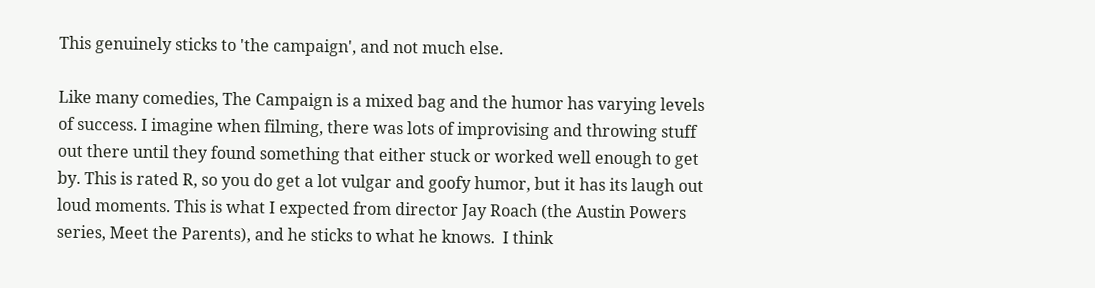This genuinely sticks to 'the campaign', and not much else.

Like many comedies, The Campaign is a mixed bag and the humor has varying levels of success. I imagine when filming, there was lots of improvising and throwing stuff out there until they found something that either stuck or worked well enough to get by. This is rated R, so you do get a lot vulgar and goofy humor, but it has its laugh out loud moments. This is what I expected from director Jay Roach (the Austin Powers series, Meet the Parents), and he sticks to what he knows.  I think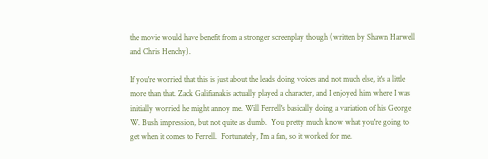the movie would have benefit from a stronger screenplay though (written by Shawn Harwell and Chris Henchy).

If you're worried that this is just about the leads doing voices and not much else, it's a little more than that. Zack Galifianakis actually played a character, and I enjoyed him where I was initially worried he might annoy me. Will Ferrell's basically doing a variation of his George W. Bush impression, but not quite as dumb.  You pretty much know what you're going to get when it comes to Ferrell.  Fortunately, I'm a fan, so it worked for me.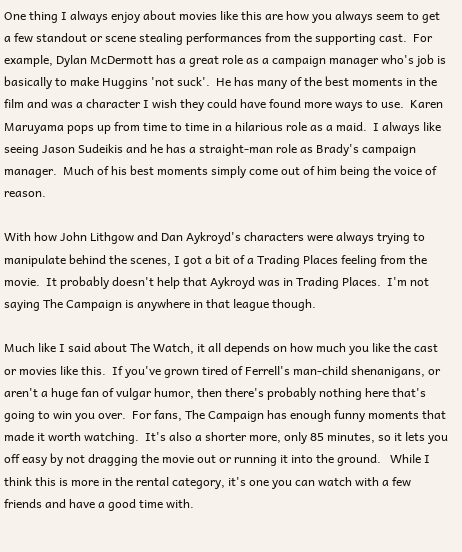One thing I always enjoy about movies like this are how you always seem to get a few standout or scene stealing performances from the supporting cast.  For example, Dylan McDermott has a great role as a campaign manager who's job is basically to make Huggins 'not suck'.  He has many of the best moments in the film and was a character I wish they could have found more ways to use.  Karen Maruyama pops up from time to time in a hilarious role as a maid.  I always like seeing Jason Sudeikis and he has a straight-man role as Brady's campaign manager.  Much of his best moments simply come out of him being the voice of reason.

With how John Lithgow and Dan Aykroyd's characters were always trying to manipulate behind the scenes, I got a bit of a Trading Places feeling from the movie.  It probably doesn't help that Aykroyd was in Trading Places.  I'm not saying The Campaign is anywhere in that league though.

Much like I said about The Watch, it all depends on how much you like the cast or movies like this.  If you've grown tired of Ferrell's man-child shenanigans, or aren't a huge fan of vulgar humor, then there's probably nothing here that's going to win you over.  For fans, The Campaign has enough funny moments that made it worth watching.  It's also a shorter more, only 85 minutes, so it lets you off easy by not dragging the movie out or running it into the ground.   While I think this is more in the rental category, it's one you can watch with a few friends and have a good time with.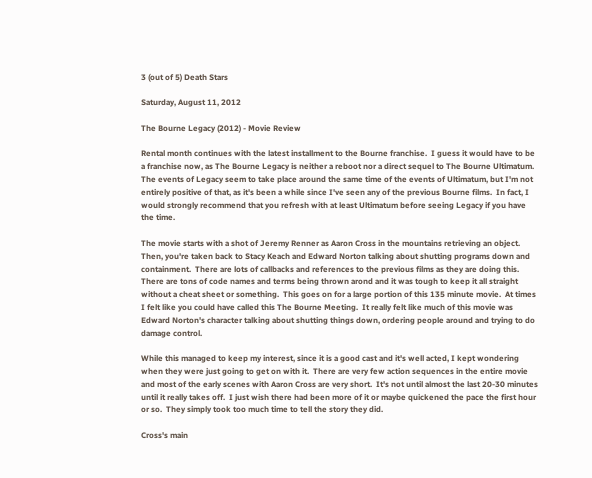3 (out of 5) Death Stars

Saturday, August 11, 2012

The Bourne Legacy (2012) - Movie Review

Rental month continues with the latest installment to the Bourne franchise.  I guess it would have to be a franchise now, as The Bourne Legacy is neither a reboot nor a direct sequel to The Bourne Ultimatum.  The events of Legacy seem to take place around the same time of the events of Ultimatum, but I'm not entirely positive of that, as it's been a while since I've seen any of the previous Bourne films.  In fact, I would strongly recommend that you refresh with at least Ultimatum before seeing Legacy if you have the time.

The movie starts with a shot of Jeremy Renner as Aaron Cross in the mountains retrieving an object.  Then, you're taken back to Stacy Keach and Edward Norton talking about shutting programs down and containment.  There are lots of callbacks and references to the previous films as they are doing this.  There are tons of code names and terms being thrown arond and it was tough to keep it all straight without a cheat sheet or something.  This goes on for a large portion of this 135 minute movie.  At times I felt like you could have called this The Bourne Meeting.  It really felt like much of this movie was Edward Norton's character talking about shutting things down, ordering people around and trying to do damage control.

While this managed to keep my interest, since it is a good cast and it's well acted, I kept wondering when they were just going to get on with it.  There are very few action sequences in the entire movie and most of the early scenes with Aaron Cross are very short.  It's not until almost the last 20-30 minutes until it really takes off.  I just wish there had been more of it or maybe quickened the pace the first hour or so.  They simply took too much time to tell the story they did.

Cross's main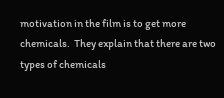motivation in the film is to get more chemicals.  They explain that there are two types of chemicals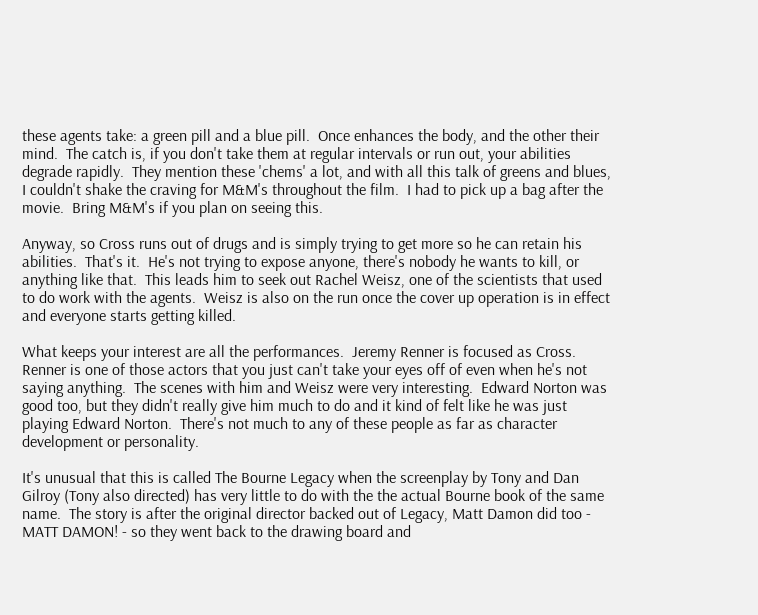these agents take: a green pill and a blue pill.  Once enhances the body, and the other their mind.  The catch is, if you don't take them at regular intervals or run out, your abilities degrade rapidly.  They mention these 'chems' a lot, and with all this talk of greens and blues, I couldn't shake the craving for M&M's throughout the film.  I had to pick up a bag after the movie.  Bring M&M's if you plan on seeing this.

Anyway, so Cross runs out of drugs and is simply trying to get more so he can retain his abilities.  That's it.  He's not trying to expose anyone, there's nobody he wants to kill, or anything like that.  This leads him to seek out Rachel Weisz, one of the scientists that used to do work with the agents.  Weisz is also on the run once the cover up operation is in effect and everyone starts getting killed.

What keeps your interest are all the performances.  Jeremy Renner is focused as Cross.  Renner is one of those actors that you just can't take your eyes off of even when he's not saying anything.  The scenes with him and Weisz were very interesting.  Edward Norton was good too, but they didn't really give him much to do and it kind of felt like he was just playing Edward Norton.  There's not much to any of these people as far as character development or personality.

It's unusual that this is called The Bourne Legacy when the screenplay by Tony and Dan Gilroy (Tony also directed) has very little to do with the the actual Bourne book of the same name.  The story is after the original director backed out of Legacy, Matt Damon did too - MATT DAMON! - so they went back to the drawing board and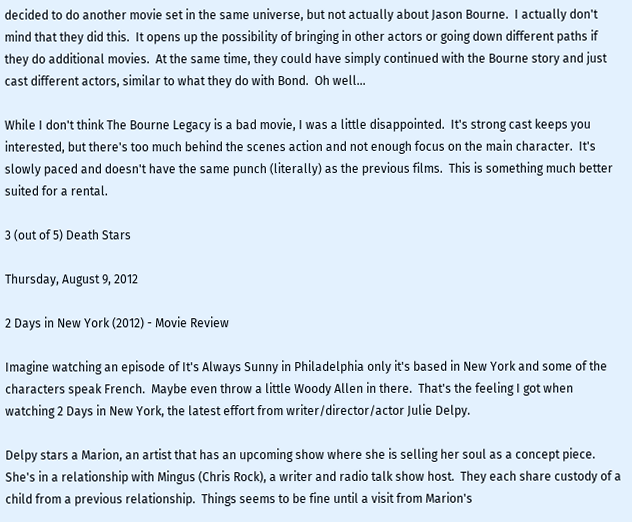decided to do another movie set in the same universe, but not actually about Jason Bourne.  I actually don't mind that they did this.  It opens up the possibility of bringing in other actors or going down different paths if they do additional movies.  At the same time, they could have simply continued with the Bourne story and just cast different actors, similar to what they do with Bond.  Oh well...

While I don't think The Bourne Legacy is a bad movie, I was a little disappointed.  It's strong cast keeps you interested, but there's too much behind the scenes action and not enough focus on the main character.  It's slowly paced and doesn't have the same punch (literally) as the previous films.  This is something much better suited for a rental.

3 (out of 5) Death Stars

Thursday, August 9, 2012

2 Days in New York (2012) - Movie Review

Imagine watching an episode of It's Always Sunny in Philadelphia only it's based in New York and some of the characters speak French.  Maybe even throw a little Woody Allen in there.  That's the feeling I got when watching 2 Days in New York, the latest effort from writer/director/actor Julie Delpy.

Delpy stars a Marion, an artist that has an upcoming show where she is selling her soul as a concept piece.  She's in a relationship with Mingus (Chris Rock), a writer and radio talk show host.  They each share custody of a child from a previous relationship.  Things seems to be fine until a visit from Marion's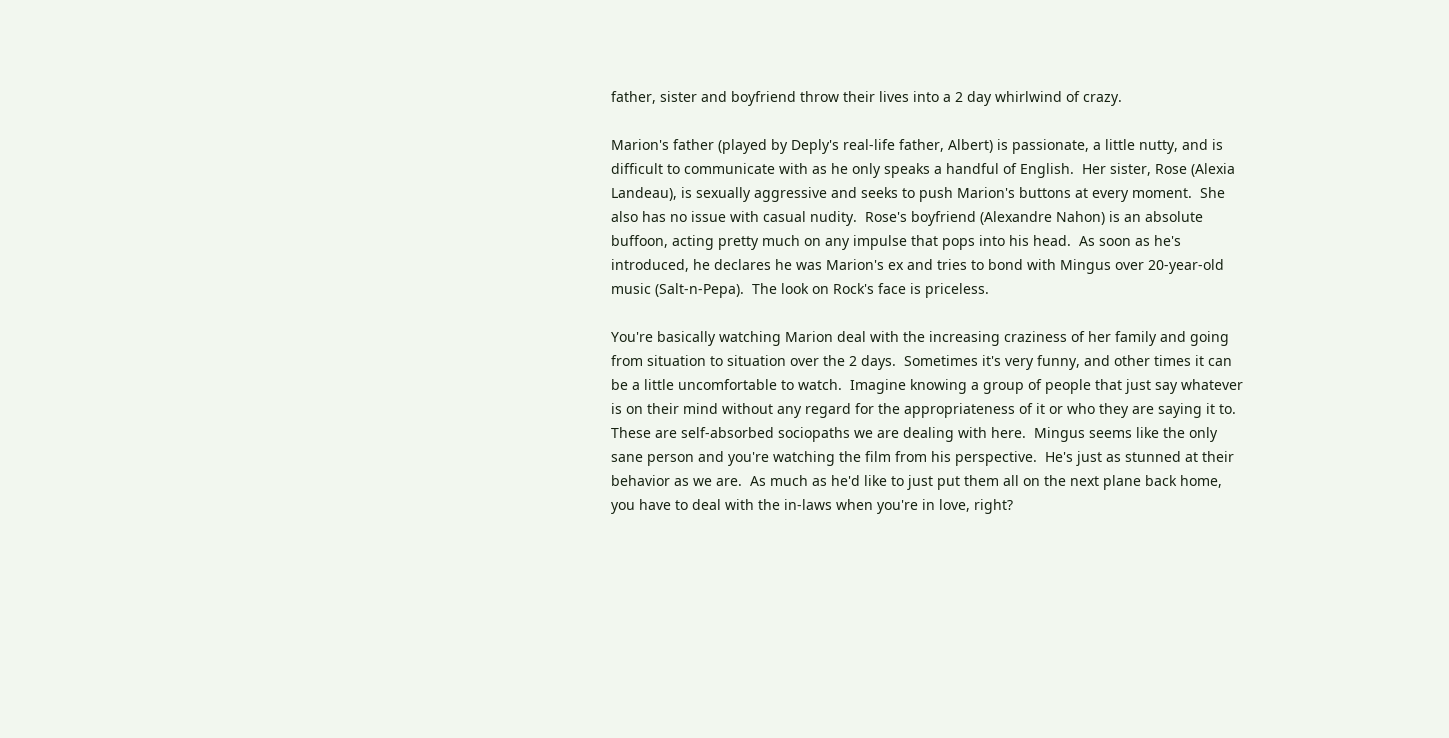father, sister and boyfriend throw their lives into a 2 day whirlwind of crazy.

Marion's father (played by Deply's real-life father, Albert) is passionate, a little nutty, and is difficult to communicate with as he only speaks a handful of English.  Her sister, Rose (Alexia Landeau), is sexually aggressive and seeks to push Marion's buttons at every moment.  She also has no issue with casual nudity.  Rose's boyfriend (Alexandre Nahon) is an absolute buffoon, acting pretty much on any impulse that pops into his head.  As soon as he's introduced, he declares he was Marion's ex and tries to bond with Mingus over 20-year-old music (Salt-n-Pepa).  The look on Rock's face is priceless.

You're basically watching Marion deal with the increasing craziness of her family and going from situation to situation over the 2 days.  Sometimes it's very funny, and other times it can be a little uncomfortable to watch.  Imagine knowing a group of people that just say whatever is on their mind without any regard for the appropriateness of it or who they are saying it to.  These are self-absorbed sociopaths we are dealing with here.  Mingus seems like the only sane person and you're watching the film from his perspective.  He's just as stunned at their behavior as we are.  As much as he'd like to just put them all on the next plane back home, you have to deal with the in-laws when you're in love, right?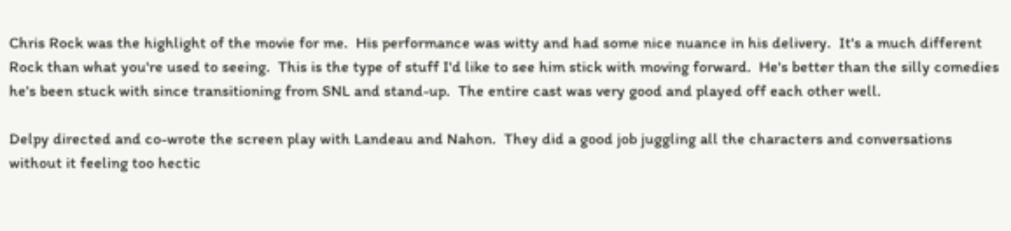Chris Rock was the highlight of the movie for me.  His performance was witty and had some nice nuance in his delivery.  It's a much different Rock than what you're used to seeing.  This is the type of stuff I'd like to see him stick with moving forward.  He's better than the silly comedies he's been stuck with since transitioning from SNL and stand-up.  The entire cast was very good and played off each other well.

Delpy directed and co-wrote the screen play with Landeau and Nahon.  They did a good job juggling all the characters and conversations without it feeling too hectic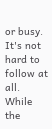or busy.  It's not hard to follow at all.  While the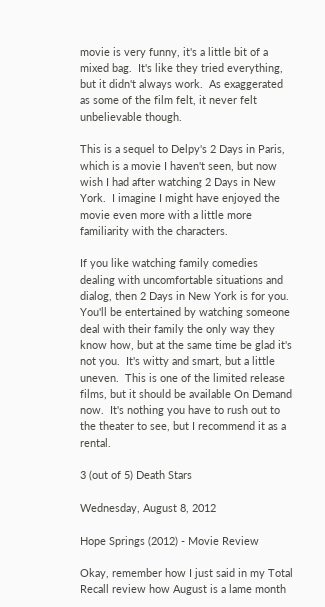movie is very funny, it's a little bit of a mixed bag.  It's like they tried everything, but it didn't always work.  As exaggerated as some of the film felt, it never felt unbelievable though.

This is a sequel to Delpy's 2 Days in Paris, which is a movie I haven't seen, but now wish I had after watching 2 Days in New York.  I imagine I might have enjoyed the movie even more with a little more familiarity with the characters.

If you like watching family comedies dealing with uncomfortable situations and dialog, then 2 Days in New York is for you.  You'll be entertained by watching someone deal with their family the only way they know how, but at the same time be glad it's not you.  It's witty and smart, but a little uneven.  This is one of the limited release films, but it should be available On Demand now.  It's nothing you have to rush out to the theater to see, but I recommend it as a rental.

3 (out of 5) Death Stars

Wednesday, August 8, 2012

Hope Springs (2012) - Movie Review

Okay, remember how I just said in my Total Recall review how August is a lame month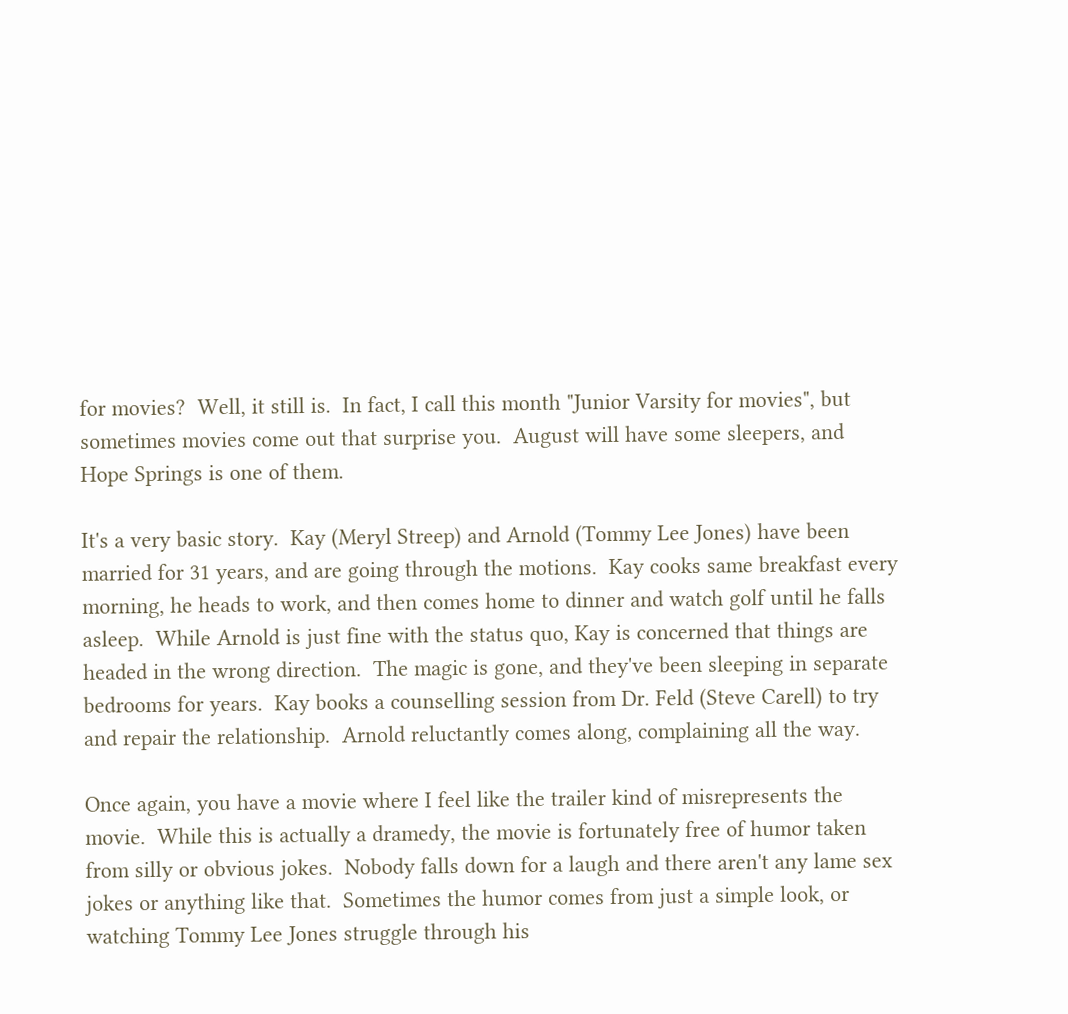for movies?  Well, it still is.  In fact, I call this month "Junior Varsity for movies", but sometimes movies come out that surprise you.  August will have some sleepers, and Hope Springs is one of them.

It's a very basic story.  Kay (Meryl Streep) and Arnold (Tommy Lee Jones) have been married for 31 years, and are going through the motions.  Kay cooks same breakfast every morning, he heads to work, and then comes home to dinner and watch golf until he falls asleep.  While Arnold is just fine with the status quo, Kay is concerned that things are headed in the wrong direction.  The magic is gone, and they've been sleeping in separate bedrooms for years.  Kay books a counselling session from Dr. Feld (Steve Carell) to try and repair the relationship.  Arnold reluctantly comes along, complaining all the way.

Once again, you have a movie where I feel like the trailer kind of misrepresents the movie.  While this is actually a dramedy, the movie is fortunately free of humor taken from silly or obvious jokes.  Nobody falls down for a laugh and there aren't any lame sex jokes or anything like that.  Sometimes the humor comes from just a simple look, or watching Tommy Lee Jones struggle through his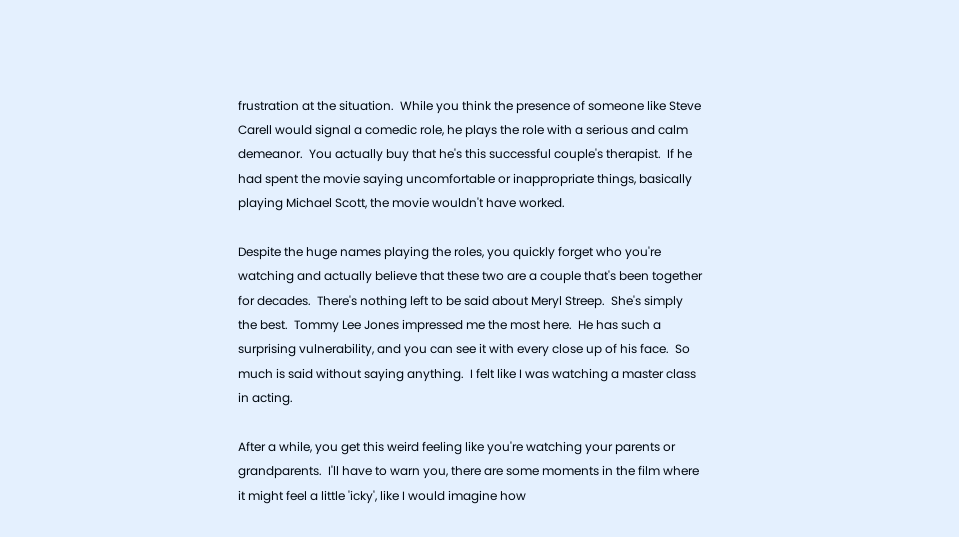frustration at the situation.  While you think the presence of someone like Steve Carell would signal a comedic role, he plays the role with a serious and calm demeanor.  You actually buy that he's this successful couple's therapist.  If he had spent the movie saying uncomfortable or inappropriate things, basically playing Michael Scott, the movie wouldn't have worked.

Despite the huge names playing the roles, you quickly forget who you're watching and actually believe that these two are a couple that's been together for decades.  There's nothing left to be said about Meryl Streep.  She's simply the best.  Tommy Lee Jones impressed me the most here.  He has such a surprising vulnerability, and you can see it with every close up of his face.  So much is said without saying anything.  I felt like I was watching a master class in acting.

After a while, you get this weird feeling like you're watching your parents or grandparents.  I'll have to warn you, there are some moments in the film where it might feel a little 'icky', like I would imagine how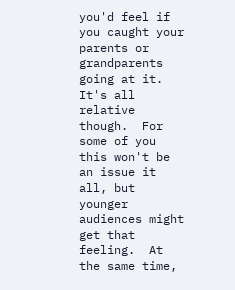you'd feel if you caught your parents or grandparents going at it.  It's all relative though.  For some of you this won't be an issue it all, but younger audiences might get that feeling.  At the same time,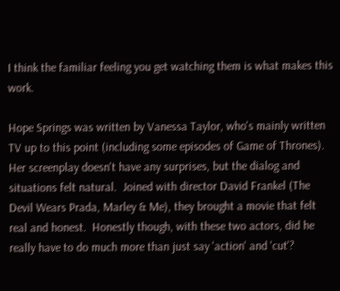I think the familiar feeling you get watching them is what makes this work.

Hope Springs was written by Vanessa Taylor, who's mainly written TV up to this point (including some episodes of Game of Thrones).  Her screenplay doesn't have any surprises, but the dialog and situations felt natural.  Joined with director David Frankel (The Devil Wears Prada, Marley & Me), they brought a movie that felt real and honest.  Honestly though, with these two actors, did he really have to do much more than just say 'action' and 'cut'?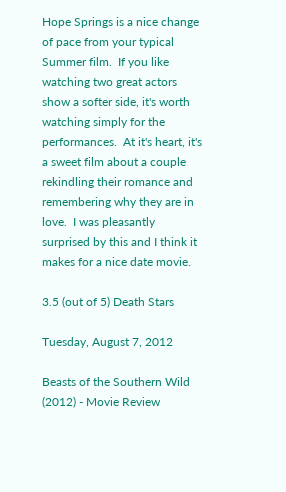Hope Springs is a nice change of pace from your typical Summer film.  If you like watching two great actors show a softer side, it's worth watching simply for the performances.  At it's heart, it's a sweet film about a couple rekindling their romance and remembering why they are in love.  I was pleasantly surprised by this and I think it makes for a nice date movie.

3.5 (out of 5) Death Stars

Tuesday, August 7, 2012

Beasts of the Southern Wild (2012) - Movie Review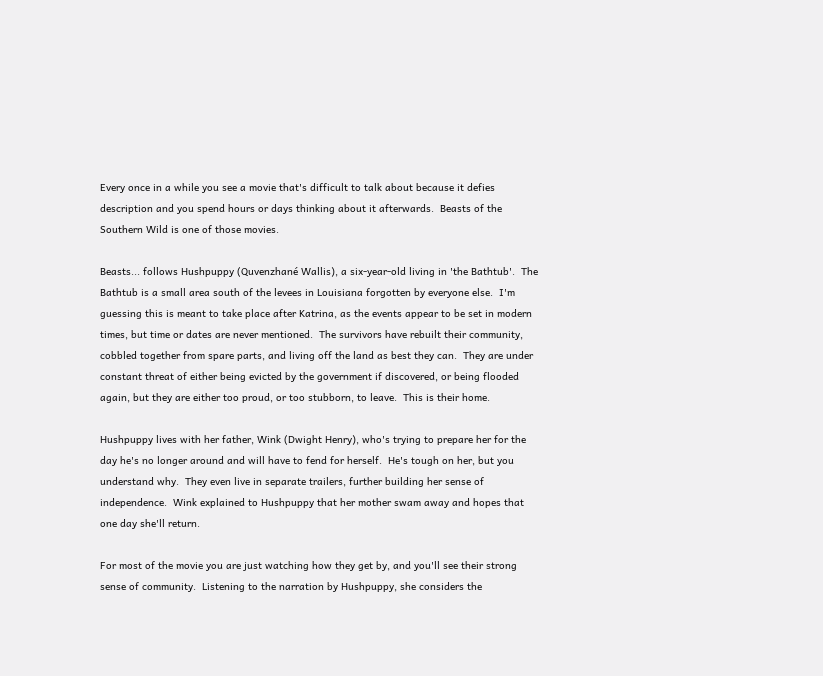Every once in a while you see a movie that's difficult to talk about because it defies description and you spend hours or days thinking about it afterwards.  Beasts of the Southern Wild is one of those movies.

Beasts... follows Hushpuppy (Quvenzhané Wallis), a six-year-old living in 'the Bathtub'.  The Bathtub is a small area south of the levees in Louisiana forgotten by everyone else.  I'm guessing this is meant to take place after Katrina, as the events appear to be set in modern times, but time or dates are never mentioned.  The survivors have rebuilt their community, cobbled together from spare parts, and living off the land as best they can.  They are under constant threat of either being evicted by the government if discovered, or being flooded again, but they are either too proud, or too stubborn, to leave.  This is their home.

Hushpuppy lives with her father, Wink (Dwight Henry), who's trying to prepare her for the day he's no longer around and will have to fend for herself.  He's tough on her, but you understand why.  They even live in separate trailers, further building her sense of independence.  Wink explained to Hushpuppy that her mother swam away and hopes that one day she'll return.

For most of the movie you are just watching how they get by, and you'll see their strong sense of community.  Listening to the narration by Hushpuppy, she considers the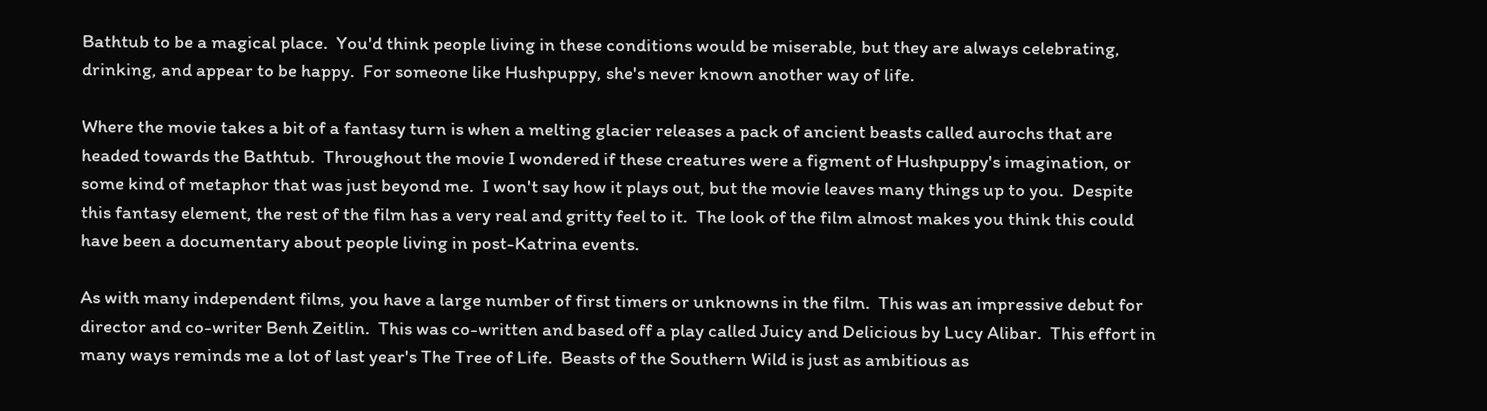Bathtub to be a magical place.  You'd think people living in these conditions would be miserable, but they are always celebrating, drinking, and appear to be happy.  For someone like Hushpuppy, she's never known another way of life.

Where the movie takes a bit of a fantasy turn is when a melting glacier releases a pack of ancient beasts called aurochs that are headed towards the Bathtub.  Throughout the movie I wondered if these creatures were a figment of Hushpuppy's imagination, or some kind of metaphor that was just beyond me.  I won't say how it plays out, but the movie leaves many things up to you.  Despite this fantasy element, the rest of the film has a very real and gritty feel to it.  The look of the film almost makes you think this could have been a documentary about people living in post-Katrina events.

As with many independent films, you have a large number of first timers or unknowns in the film.  This was an impressive debut for director and co-writer Benh Zeitlin.  This was co-written and based off a play called Juicy and Delicious by Lucy Alibar.  This effort in many ways reminds me a lot of last year's The Tree of Life.  Beasts of the Southern Wild is just as ambitious as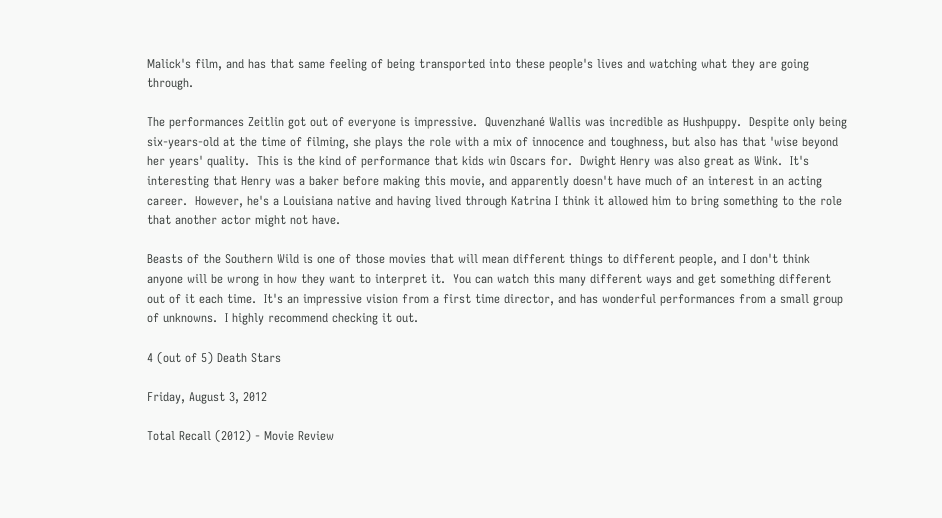Malick's film, and has that same feeling of being transported into these people's lives and watching what they are going through.

The performances Zeitlin got out of everyone is impressive.  Quvenzhané Wallis was incredible as Hushpuppy.  Despite only being six-years-old at the time of filming, she plays the role with a mix of innocence and toughness, but also has that 'wise beyond her years' quality.  This is the kind of performance that kids win Oscars for.  Dwight Henry was also great as Wink.  It's interesting that Henry was a baker before making this movie, and apparently doesn't have much of an interest in an acting career.  However, he's a Louisiana native and having lived through Katrina I think it allowed him to bring something to the role that another actor might not have.

Beasts of the Southern Wild is one of those movies that will mean different things to different people, and I don't think anyone will be wrong in how they want to interpret it.  You can watch this many different ways and get something different out of it each time.  It's an impressive vision from a first time director, and has wonderful performances from a small group of unknowns.  I highly recommend checking it out.

4 (out of 5) Death Stars

Friday, August 3, 2012

Total Recall (2012) - Movie Review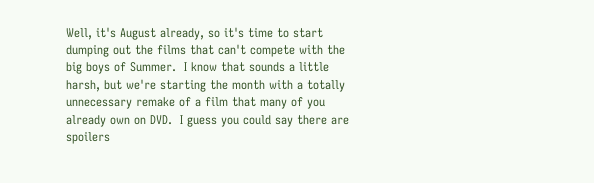Well, it's August already, so it's time to start dumping out the films that can't compete with the big boys of Summer.  I know that sounds a little harsh, but we're starting the month with a totally unnecessary remake of a film that many of you already own on DVD.  I guess you could say there are spoilers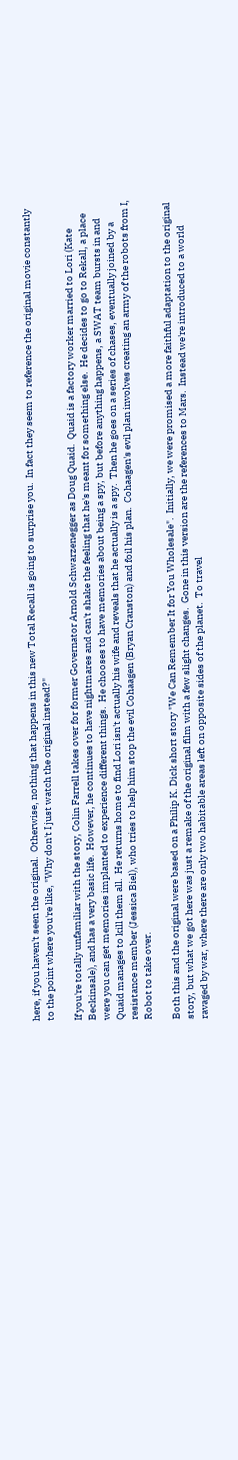here, if you haven't seen the original.  Otherwise, nothing that happens in this new Total Recall is going to surprise you.  In fact they seem to reference the original movie constantly to the point where you're like, "Why don't I just watch the original instead?"

If you're totally unfamiliar with the story, Colin Farrell takes over for former Governator Arnold Schwarzenegger as Doug Quaid.  Quaid is a factory worker married to Lori (Kate Beckinsale), and has a very basic life.  However, he continues to have nightmares and can't shake the feeling that he's meant for something else.  He decides to go to Rekall, a place were you can get memories implanted to experience different things.  He chooses to have memories about being a spy, but before anything happens, a SWAT team bursts in and Quaid manages to kill them all.  He returns home to find Lori isn't actually his wife and reveals that he actually is a spy.  Then he goes on a series of chases, eventually joined by a resistance member (Jessica Biel), who tries to help him stop the evil Cohaagen (Bryan Cranston) and foil his plan.  Cohaagen's evil plan involves creating an army of the robots from I, Robot to take over.

Both this and the original were based on a Philip K. Dick short story "We Can Remember It for You Wholesale".  Initially, we were promised a more faithful adaptation to the original story, but what we got here was just a remake of the original film with a few slight changes.  Gone in this version are the references to Mars.  Instead we're introduced to a world ravaged by war, where there are only two habitable areas left on opposite sides of the planet.  To travel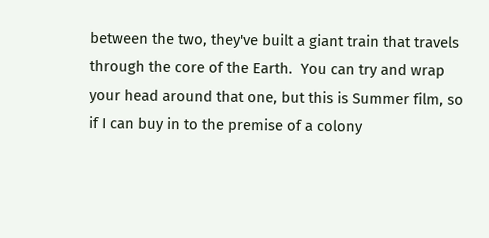between the two, they've built a giant train that travels through the core of the Earth.  You can try and wrap your head around that one, but this is Summer film, so if I can buy in to the premise of a colony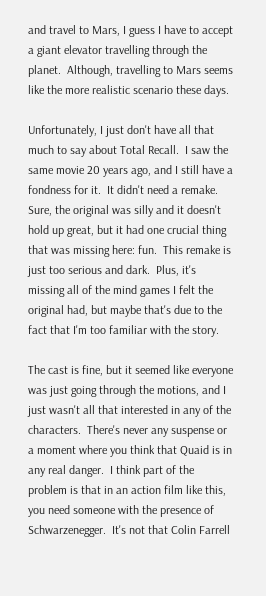and travel to Mars, I guess I have to accept a giant elevator travelling through the planet.  Although, travelling to Mars seems like the more realistic scenario these days.

Unfortunately, I just don't have all that much to say about Total Recall.  I saw the same movie 20 years ago, and I still have a fondness for it.  It didn't need a remake.  Sure, the original was silly and it doesn't hold up great, but it had one crucial thing that was missing here: fun.  This remake is just too serious and dark.  Plus, it's missing all of the mind games I felt the original had, but maybe that's due to the fact that I'm too familiar with the story.

The cast is fine, but it seemed like everyone was just going through the motions, and I just wasn't all that interested in any of the characters.  There's never any suspense or a moment where you think that Quaid is in any real danger.  I think part of the problem is that in an action film like this, you need someone with the presence of Schwarzenegger.  It's not that Colin Farrell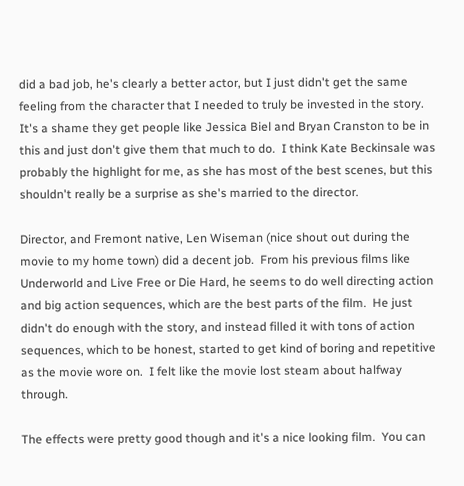did a bad job, he's clearly a better actor, but I just didn't get the same feeling from the character that I needed to truly be invested in the story.  It's a shame they get people like Jessica Biel and Bryan Cranston to be in this and just don't give them that much to do.  I think Kate Beckinsale was probably the highlight for me, as she has most of the best scenes, but this shouldn't really be a surprise as she's married to the director.

Director, and Fremont native, Len Wiseman (nice shout out during the movie to my home town) did a decent job.  From his previous films like Underworld and Live Free or Die Hard, he seems to do well directing action and big action sequences, which are the best parts of the film.  He just didn't do enough with the story, and instead filled it with tons of action sequences, which to be honest, started to get kind of boring and repetitive as the movie wore on.  I felt like the movie lost steam about halfway through.

The effects were pretty good though and it's a nice looking film.  You can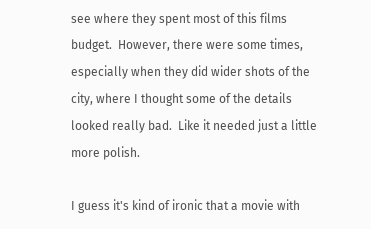see where they spent most of this films budget.  However, there were some times, especially when they did wider shots of the city, where I thought some of the details looked really bad.  Like it needed just a little more polish.

I guess it's kind of ironic that a movie with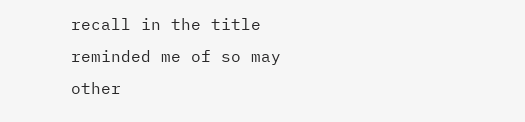recall in the title reminded me of so may other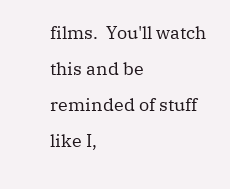films.  You'll watch this and be reminded of stuff like I,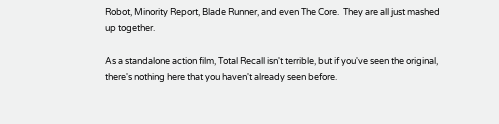Robot, Minority Report, Blade Runner, and even The Core.  They are all just mashed up together.

As a standalone action film, Total Recall isn't terrible, but if you've seen the original, there's nothing here that you haven't already seen before.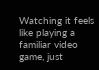Watching it feels like playing a familiar video game, just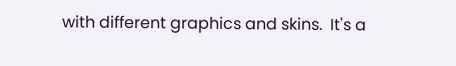with different graphics and skins.  It's a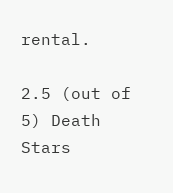rental.

2.5 (out of 5) Death Stars